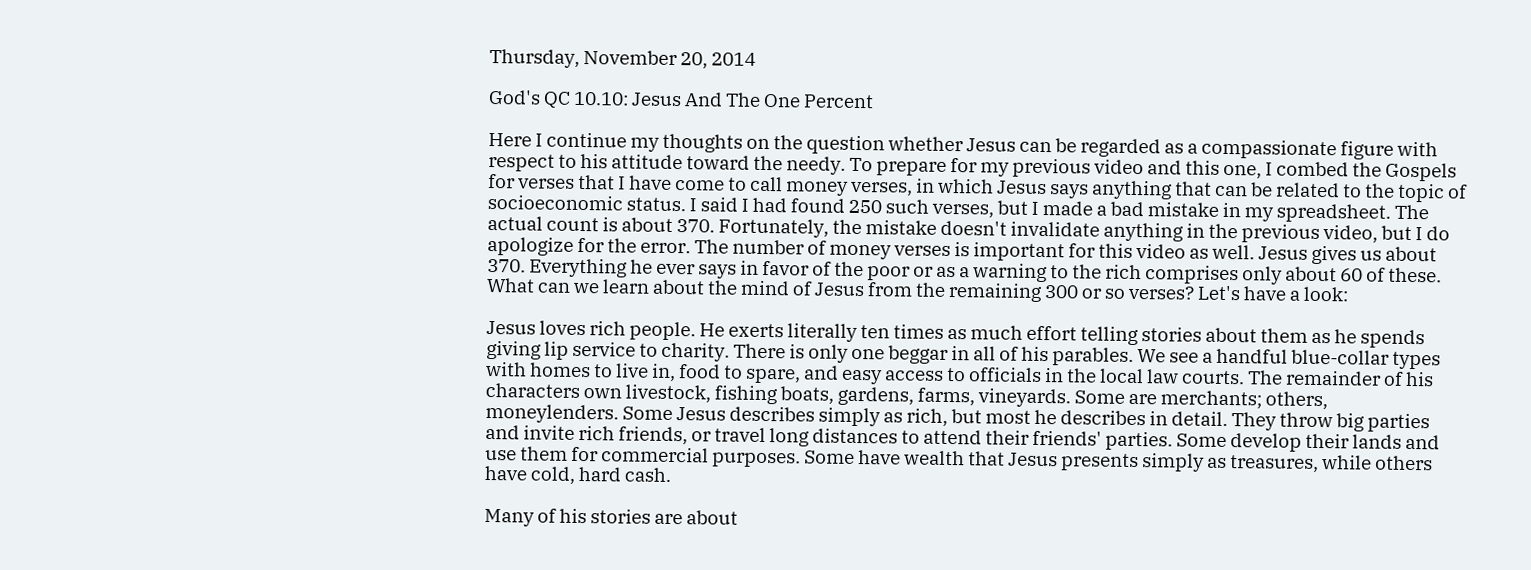Thursday, November 20, 2014

God's QC 10.10: Jesus And The One Percent

Here I continue my thoughts on the question whether Jesus can be regarded as a compassionate figure with respect to his attitude toward the needy. To prepare for my previous video and this one, I combed the Gospels for verses that I have come to call money verses, in which Jesus says anything that can be related to the topic of socioeconomic status. I said I had found 250 such verses, but I made a bad mistake in my spreadsheet. The actual count is about 370. Fortunately, the mistake doesn't invalidate anything in the previous video, but I do apologize for the error. The number of money verses is important for this video as well. Jesus gives us about 370. Everything he ever says in favor of the poor or as a warning to the rich comprises only about 60 of these. What can we learn about the mind of Jesus from the remaining 300 or so verses? Let's have a look:

Jesus loves rich people. He exerts literally ten times as much effort telling stories about them as he spends giving lip service to charity. There is only one beggar in all of his parables. We see a handful blue-collar types with homes to live in, food to spare, and easy access to officials in the local law courts. The remainder of his characters own livestock, fishing boats, gardens, farms, vineyards. Some are merchants; others, moneylenders. Some Jesus describes simply as rich, but most he describes in detail. They throw big parties and invite rich friends, or travel long distances to attend their friends' parties. Some develop their lands and use them for commercial purposes. Some have wealth that Jesus presents simply as treasures, while others have cold, hard cash.

Many of his stories are about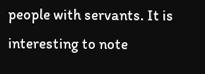people with servants. It is interesting to note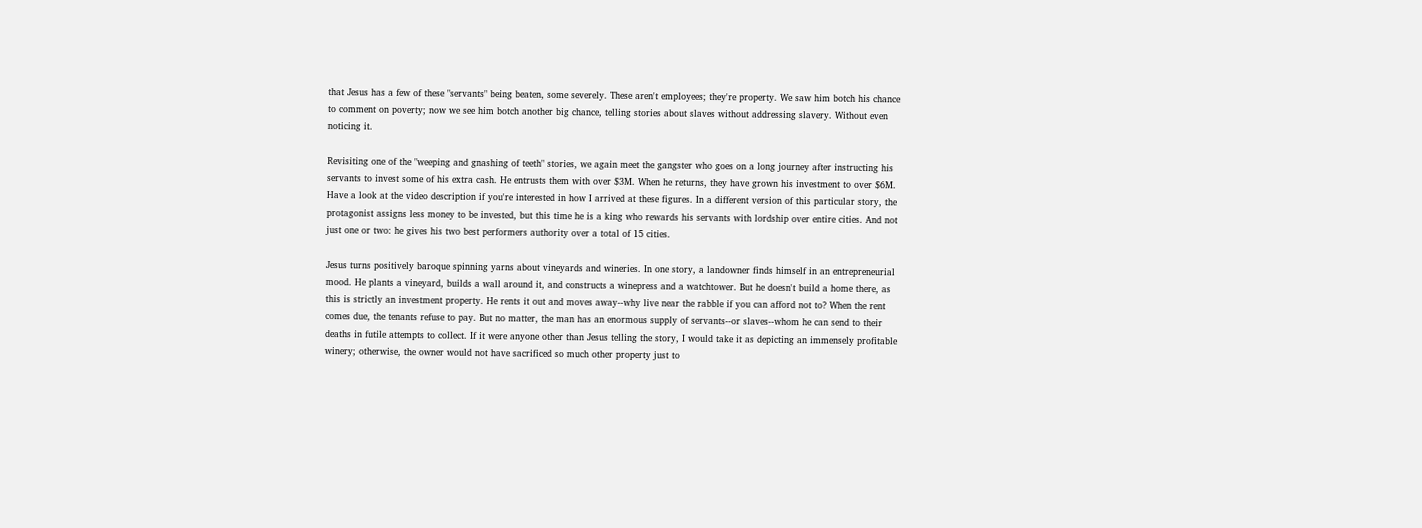that Jesus has a few of these "servants" being beaten, some severely. These aren't employees; they're property. We saw him botch his chance to comment on poverty; now we see him botch another big chance, telling stories about slaves without addressing slavery. Without even noticing it.

Revisiting one of the "weeping and gnashing of teeth" stories, we again meet the gangster who goes on a long journey after instructing his servants to invest some of his extra cash. He entrusts them with over $3M. When he returns, they have grown his investment to over $6M. Have a look at the video description if you're interested in how I arrived at these figures. In a different version of this particular story, the protagonist assigns less money to be invested, but this time he is a king who rewards his servants with lordship over entire cities. And not just one or two: he gives his two best performers authority over a total of 15 cities.

Jesus turns positively baroque spinning yarns about vineyards and wineries. In one story, a landowner finds himself in an entrepreneurial mood. He plants a vineyard, builds a wall around it, and constructs a winepress and a watchtower. But he doesn't build a home there, as this is strictly an investment property. He rents it out and moves away--why live near the rabble if you can afford not to? When the rent comes due, the tenants refuse to pay. But no matter, the man has an enormous supply of servants--or slaves--whom he can send to their deaths in futile attempts to collect. If it were anyone other than Jesus telling the story, I would take it as depicting an immensely profitable winery; otherwise, the owner would not have sacrificed so much other property just to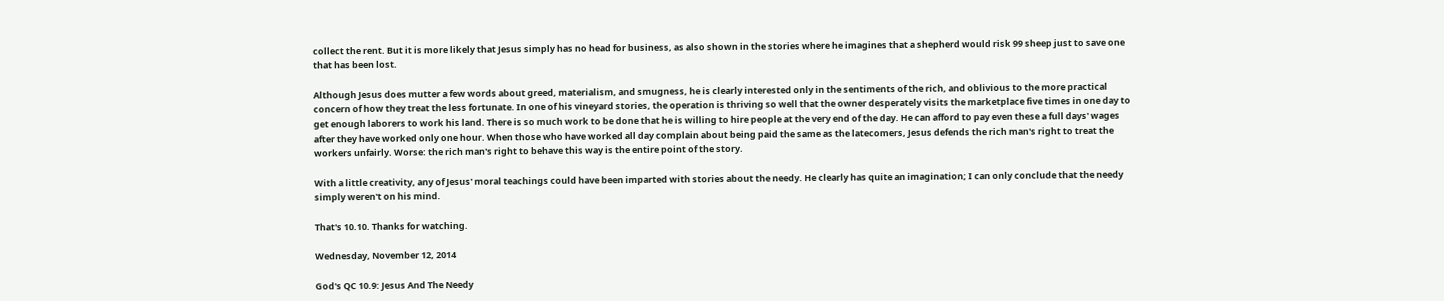collect the rent. But it is more likely that Jesus simply has no head for business, as also shown in the stories where he imagines that a shepherd would risk 99 sheep just to save one that has been lost.

Although Jesus does mutter a few words about greed, materialism, and smugness, he is clearly interested only in the sentiments of the rich, and oblivious to the more practical concern of how they treat the less fortunate. In one of his vineyard stories, the operation is thriving so well that the owner desperately visits the marketplace five times in one day to get enough laborers to work his land. There is so much work to be done that he is willing to hire people at the very end of the day. He can afford to pay even these a full days' wages after they have worked only one hour. When those who have worked all day complain about being paid the same as the latecomers, Jesus defends the rich man's right to treat the workers unfairly. Worse: the rich man's right to behave this way is the entire point of the story.

With a little creativity, any of Jesus' moral teachings could have been imparted with stories about the needy. He clearly has quite an imagination; I can only conclude that the needy simply weren't on his mind.

That's 10.10. Thanks for watching.

Wednesday, November 12, 2014

God's QC 10.9: Jesus And The Needy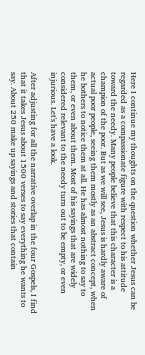Here I continue my thoughts on the question whether Jesus can be regarded as a compassionate figure with respect to his attitude toward the needy. Many people believe that this character is a champion of the poor. But as we will see, Jesus is hardly aware of actual poor people, seeing them mostly as an abstract concept, when he bothers to notice them at all. He has almost nothing to say to them, or even about them. Most of his sayings that are widely considered relevant to the needy turn out to be empty, or even injurious. Let's have a look.

After adjusting for all the narrative overlap in the four Gospels, I find that it takes Jesus about 1500 verses to say everything he wants to say. About 250 make up sayings and stories that contain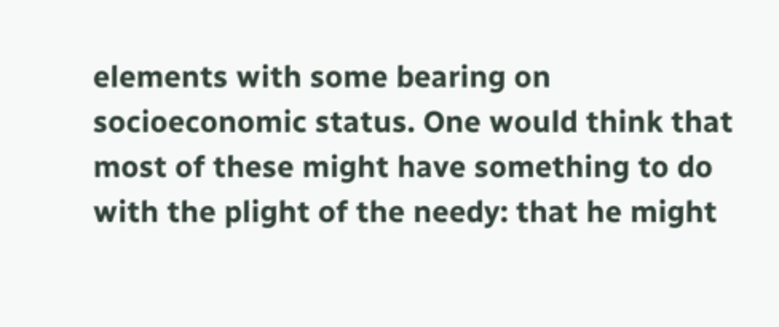elements with some bearing on socioeconomic status. One would think that most of these might have something to do with the plight of the needy: that he might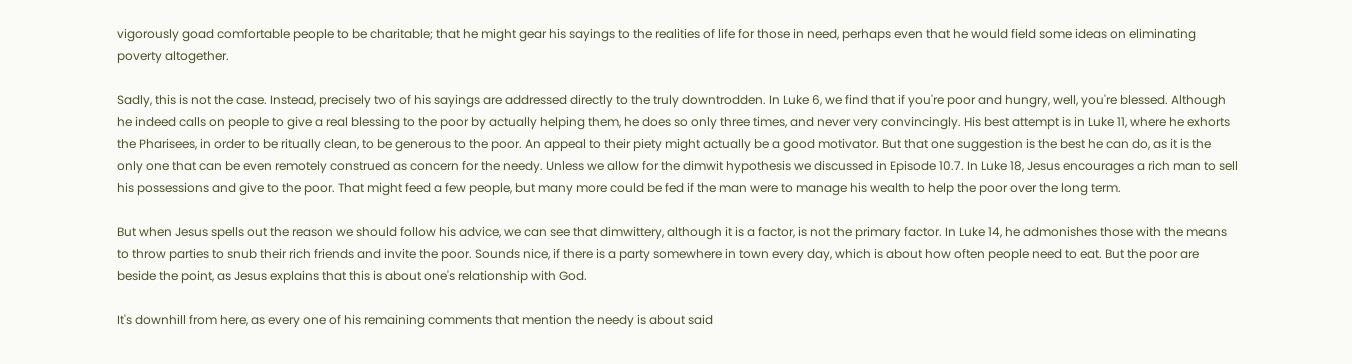vigorously goad comfortable people to be charitable; that he might gear his sayings to the realities of life for those in need, perhaps even that he would field some ideas on eliminating poverty altogether.

Sadly, this is not the case. Instead, precisely two of his sayings are addressed directly to the truly downtrodden. In Luke 6, we find that if you're poor and hungry, well, you're blessed. Although he indeed calls on people to give a real blessing to the poor by actually helping them, he does so only three times, and never very convincingly. His best attempt is in Luke 11, where he exhorts the Pharisees, in order to be ritually clean, to be generous to the poor. An appeal to their piety might actually be a good motivator. But that one suggestion is the best he can do, as it is the only one that can be even remotely construed as concern for the needy. Unless we allow for the dimwit hypothesis we discussed in Episode 10.7. In Luke 18, Jesus encourages a rich man to sell his possessions and give to the poor. That might feed a few people, but many more could be fed if the man were to manage his wealth to help the poor over the long term.

But when Jesus spells out the reason we should follow his advice, we can see that dimwittery, although it is a factor, is not the primary factor. In Luke 14, he admonishes those with the means to throw parties to snub their rich friends and invite the poor. Sounds nice, if there is a party somewhere in town every day, which is about how often people need to eat. But the poor are beside the point, as Jesus explains that this is about one's relationship with God.

It's downhill from here, as every one of his remaining comments that mention the needy is about said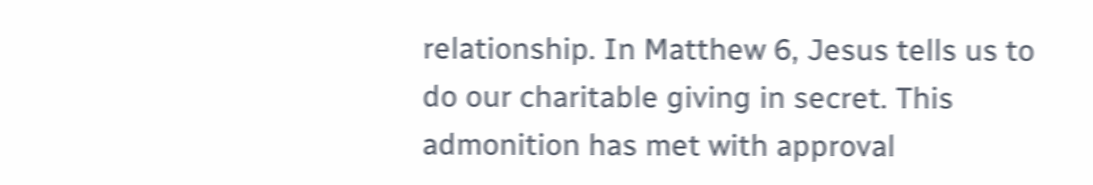relationship. In Matthew 6, Jesus tells us to do our charitable giving in secret. This admonition has met with approval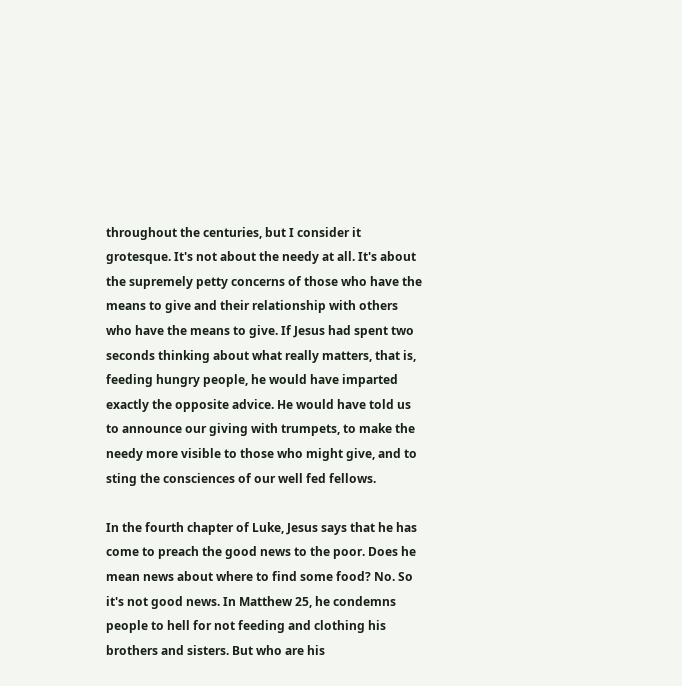throughout the centuries, but I consider it grotesque. It's not about the needy at all. It's about the supremely petty concerns of those who have the means to give and their relationship with others who have the means to give. If Jesus had spent two seconds thinking about what really matters, that is, feeding hungry people, he would have imparted exactly the opposite advice. He would have told us to announce our giving with trumpets, to make the needy more visible to those who might give, and to sting the consciences of our well fed fellows.

In the fourth chapter of Luke, Jesus says that he has come to preach the good news to the poor. Does he mean news about where to find some food? No. So it's not good news. In Matthew 25, he condemns people to hell for not feeding and clothing his brothers and sisters. But who are his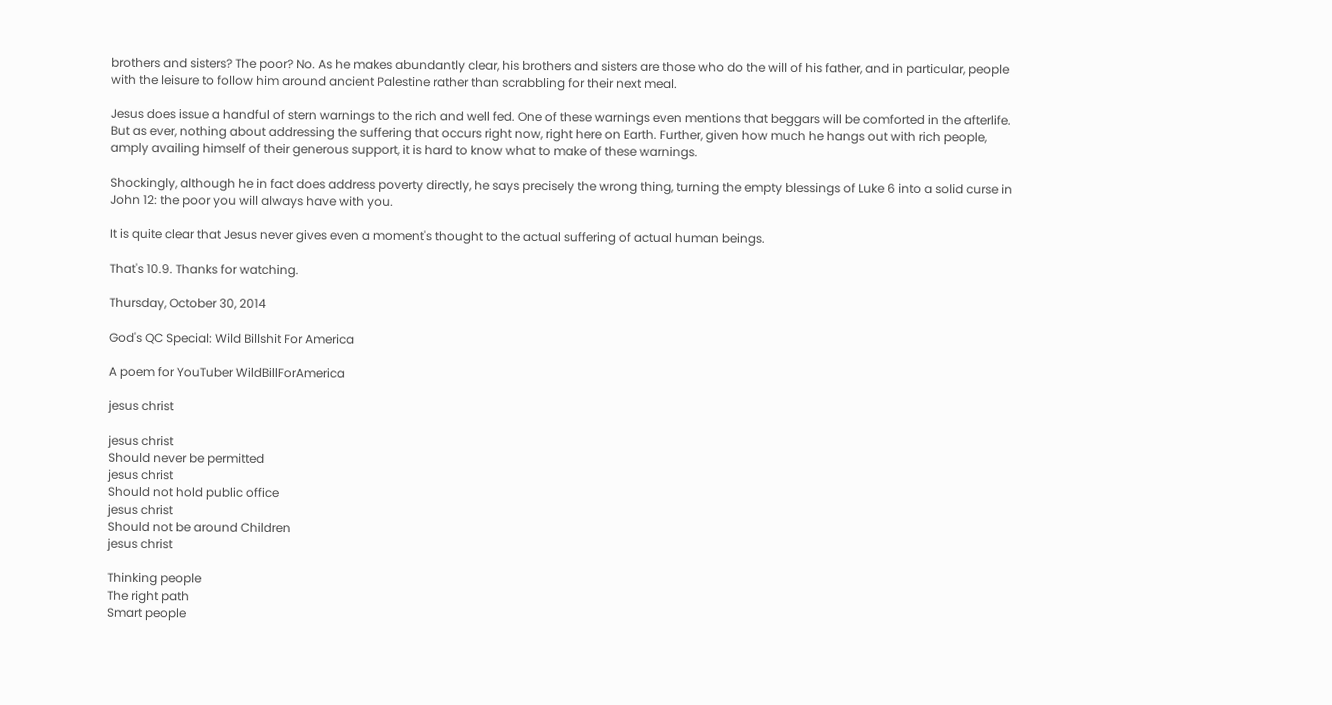brothers and sisters? The poor? No. As he makes abundantly clear, his brothers and sisters are those who do the will of his father, and in particular, people with the leisure to follow him around ancient Palestine rather than scrabbling for their next meal.

Jesus does issue a handful of stern warnings to the rich and well fed. One of these warnings even mentions that beggars will be comforted in the afterlife. But as ever, nothing about addressing the suffering that occurs right now, right here on Earth. Further, given how much he hangs out with rich people, amply availing himself of their generous support, it is hard to know what to make of these warnings.

Shockingly, although he in fact does address poverty directly, he says precisely the wrong thing, turning the empty blessings of Luke 6 into a solid curse in John 12: the poor you will always have with you.

It is quite clear that Jesus never gives even a moment's thought to the actual suffering of actual human beings.

That's 10.9. Thanks for watching.

Thursday, October 30, 2014

God's QC Special: Wild Billshit For America

A poem for YouTuber WildBillForAmerica

jesus christ

jesus christ
Should never be permitted
jesus christ
Should not hold public office
jesus christ
Should not be around Children
jesus christ

Thinking people
The right path
Smart people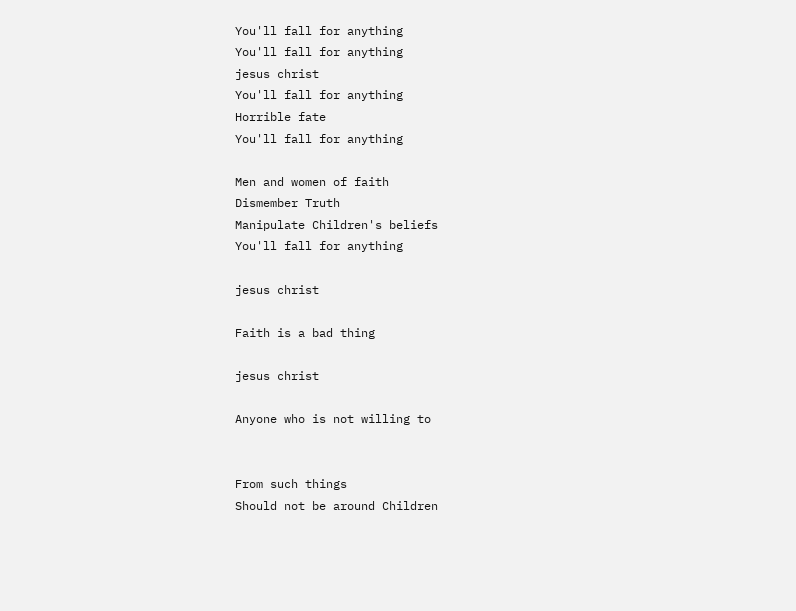You'll fall for anything
You'll fall for anything
jesus christ
You'll fall for anything
Horrible fate
You'll fall for anything

Men and women of faith
Dismember Truth
Manipulate Children's beliefs
You'll fall for anything

jesus christ

Faith is a bad thing

jesus christ

Anyone who is not willing to


From such things
Should not be around Children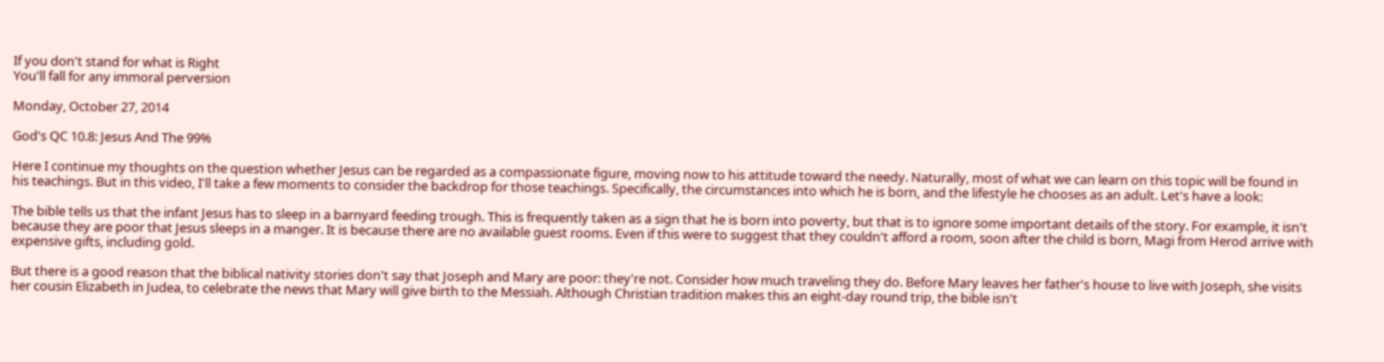If you don't stand for what is Right
You'll fall for any immoral perversion

Monday, October 27, 2014

God's QC 10.8: Jesus And The 99%

Here I continue my thoughts on the question whether Jesus can be regarded as a compassionate figure, moving now to his attitude toward the needy. Naturally, most of what we can learn on this topic will be found in his teachings. But in this video, I'll take a few moments to consider the backdrop for those teachings. Specifically, the circumstances into which he is born, and the lifestyle he chooses as an adult. Let's have a look:

The bible tells us that the infant Jesus has to sleep in a barnyard feeding trough. This is frequently taken as a sign that he is born into poverty, but that is to ignore some important details of the story. For example, it isn't because they are poor that Jesus sleeps in a manger. It is because there are no available guest rooms. Even if this were to suggest that they couldn't afford a room, soon after the child is born, Magi from Herod arrive with expensive gifts, including gold.

But there is a good reason that the biblical nativity stories don't say that Joseph and Mary are poor: they're not. Consider how much traveling they do. Before Mary leaves her father's house to live with Joseph, she visits her cousin Elizabeth in Judea, to celebrate the news that Mary will give birth to the Messiah. Although Christian tradition makes this an eight-day round trip, the bible isn't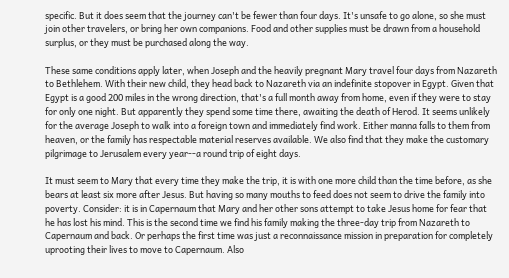specific. But it does seem that the journey can't be fewer than four days. It's unsafe to go alone, so she must join other travelers, or bring her own companions. Food and other supplies must be drawn from a household surplus, or they must be purchased along the way.

These same conditions apply later, when Joseph and the heavily pregnant Mary travel four days from Nazareth to Bethlehem. With their new child, they head back to Nazareth via an indefinite stopover in Egypt. Given that Egypt is a good 200 miles in the wrong direction, that's a full month away from home, even if they were to stay for only one night. But apparently they spend some time there, awaiting the death of Herod. It seems unlikely for the average Joseph to walk into a foreign town and immediately find work. Either manna falls to them from heaven, or the family has respectable material reserves available. We also find that they make the customary pilgrimage to Jerusalem every year--a round trip of eight days.

It must seem to Mary that every time they make the trip, it is with one more child than the time before, as she bears at least six more after Jesus. But having so many mouths to feed does not seem to drive the family into poverty. Consider: it is in Capernaum that Mary and her other sons attempt to take Jesus home for fear that he has lost his mind. This is the second time we find his family making the three-day trip from Nazareth to Capernaum and back. Or perhaps the first time was just a reconnaissance mission in preparation for completely uprooting their lives to move to Capernaum. Also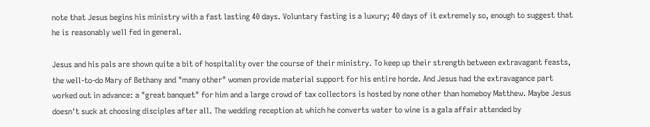note that Jesus begins his ministry with a fast lasting 40 days. Voluntary fasting is a luxury; 40 days of it extremely so, enough to suggest that he is reasonably well fed in general.

Jesus and his pals are shown quite a bit of hospitality over the course of their ministry. To keep up their strength between extravagant feasts, the well-to-do Mary of Bethany and "many other" women provide material support for his entire horde. And Jesus had the extravagance part worked out in advance: a "great banquet" for him and a large crowd of tax collectors is hosted by none other than homeboy Matthew. Maybe Jesus doesn't suck at choosing disciples after all. The wedding reception at which he converts water to wine is a gala affair attended by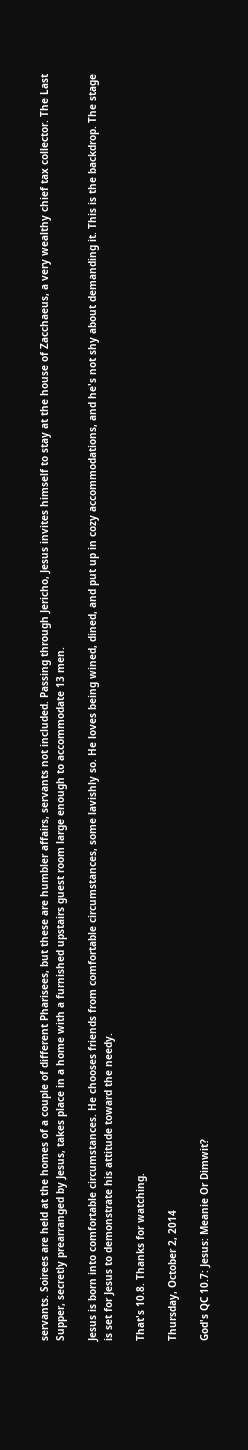servants. Soirees are held at the homes of a couple of different Pharisees, but these are humbler affairs, servants not included. Passing through Jericho, Jesus invites himself to stay at the house of Zacchaeus, a very wealthy chief tax collector. The Last Supper, secretly prearranged by Jesus, takes place in a home with a furnished upstairs guest room large enough to accommodate 13 men.

Jesus is born into comfortable circumstances. He chooses friends from comfortable circumstances, some lavishly so. He loves being wined, dined, and put up in cozy accommodations, and he's not shy about demanding it. This is the backdrop. The stage is set for Jesus to demonstrate his attitude toward the needy.

That's 10.8. Thanks for watching.

Thursday, October 2, 2014

God's QC 10.7: Jesus: Meanie Or Dimwit?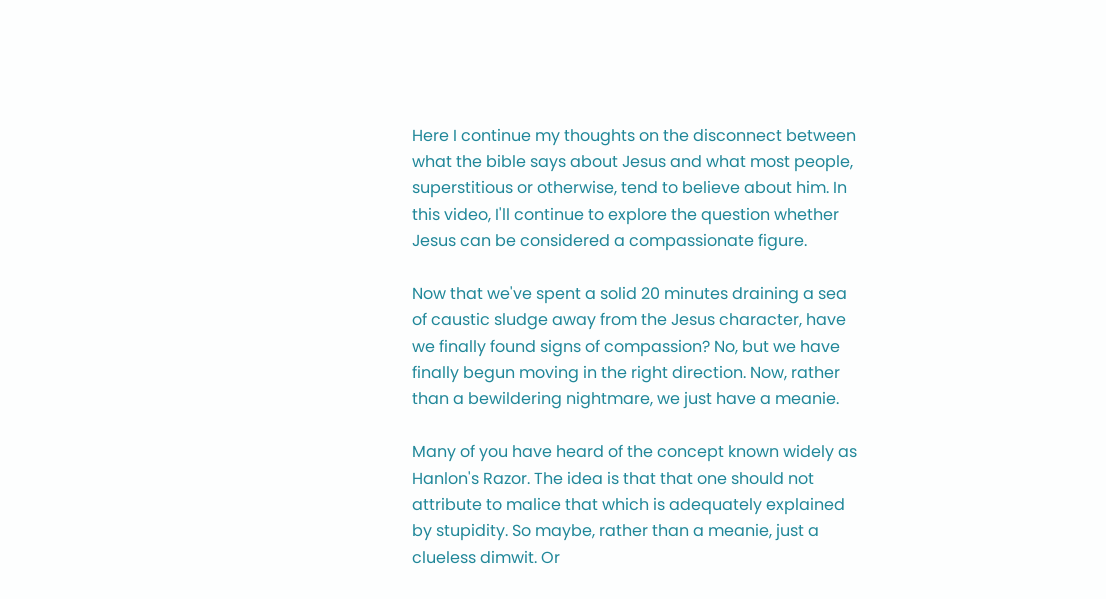Here I continue my thoughts on the disconnect between what the bible says about Jesus and what most people, superstitious or otherwise, tend to believe about him. In this video, I'll continue to explore the question whether Jesus can be considered a compassionate figure.

Now that we've spent a solid 20 minutes draining a sea of caustic sludge away from the Jesus character, have we finally found signs of compassion? No, but we have finally begun moving in the right direction. Now, rather than a bewildering nightmare, we just have a meanie.

Many of you have heard of the concept known widely as Hanlon's Razor. The idea is that that one should not attribute to malice that which is adequately explained by stupidity. So maybe, rather than a meanie, just a clueless dimwit. Or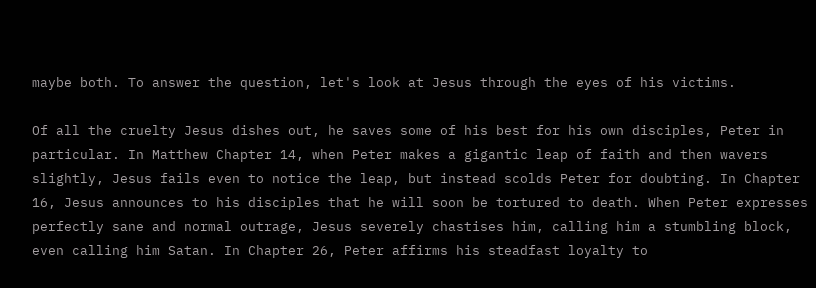maybe both. To answer the question, let's look at Jesus through the eyes of his victims.

Of all the cruelty Jesus dishes out, he saves some of his best for his own disciples, Peter in particular. In Matthew Chapter 14, when Peter makes a gigantic leap of faith and then wavers slightly, Jesus fails even to notice the leap, but instead scolds Peter for doubting. In Chapter 16, Jesus announces to his disciples that he will soon be tortured to death. When Peter expresses perfectly sane and normal outrage, Jesus severely chastises him, calling him a stumbling block, even calling him Satan. In Chapter 26, Peter affirms his steadfast loyalty to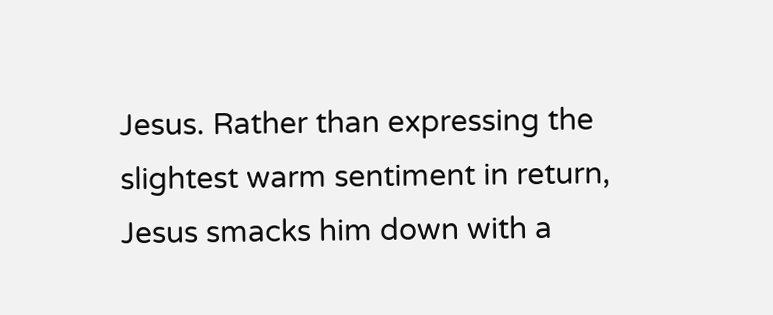Jesus. Rather than expressing the slightest warm sentiment in return, Jesus smacks him down with a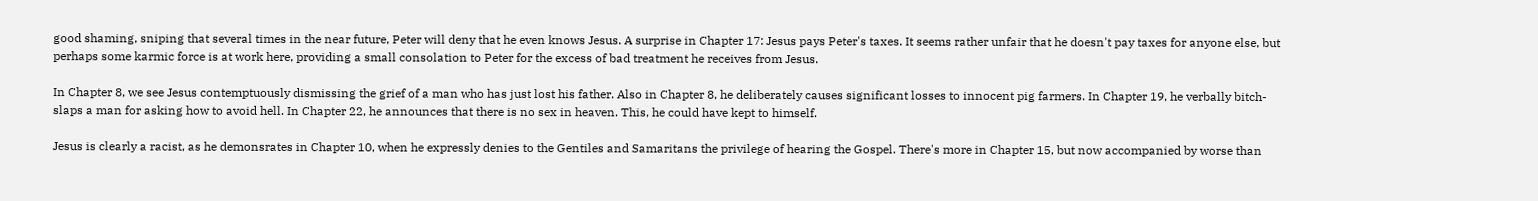good shaming, sniping that several times in the near future, Peter will deny that he even knows Jesus. A surprise in Chapter 17: Jesus pays Peter's taxes. It seems rather unfair that he doesn't pay taxes for anyone else, but perhaps some karmic force is at work here, providing a small consolation to Peter for the excess of bad treatment he receives from Jesus.

In Chapter 8, we see Jesus contemptuously dismissing the grief of a man who has just lost his father. Also in Chapter 8, he deliberately causes significant losses to innocent pig farmers. In Chapter 19, he verbally bitch-slaps a man for asking how to avoid hell. In Chapter 22, he announces that there is no sex in heaven. This, he could have kept to himself.

Jesus is clearly a racist, as he demonsrates in Chapter 10, when he expressly denies to the Gentiles and Samaritans the privilege of hearing the Gospel. There's more in Chapter 15, but now accompanied by worse than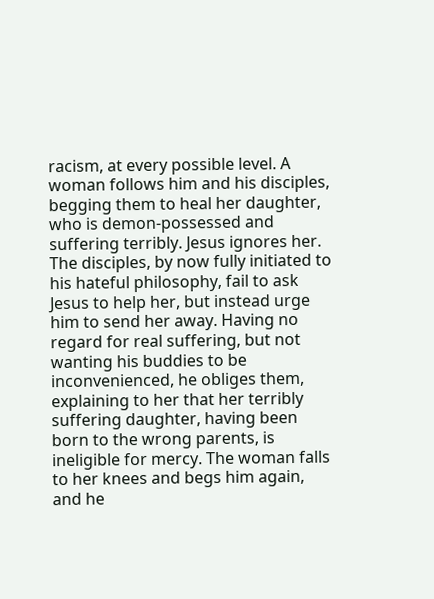racism, at every possible level. A woman follows him and his disciples, begging them to heal her daughter, who is demon-possessed and suffering terribly. Jesus ignores her. The disciples, by now fully initiated to his hateful philosophy, fail to ask Jesus to help her, but instead urge him to send her away. Having no regard for real suffering, but not wanting his buddies to be inconvenienced, he obliges them, explaining to her that her terribly suffering daughter, having been born to the wrong parents, is ineligible for mercy. The woman falls to her knees and begs him again, and he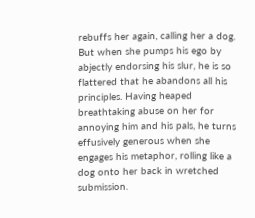rebuffs her again, calling her a dog. But when she pumps his ego by abjectly endorsing his slur, he is so flattered that he abandons all his principles. Having heaped breathtaking abuse on her for annoying him and his pals, he turns effusively generous when she engages his metaphor, rolling like a dog onto her back in wretched submission.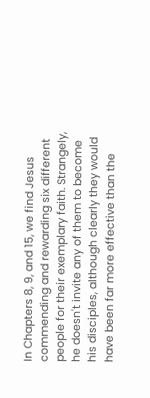In Chapters 8, 9, and 15, we find Jesus commending and rewarding six different people for their exemplary faith. Strangely, he doesn't invite any of them to become his disciples, although clearly they would have been far more effective than the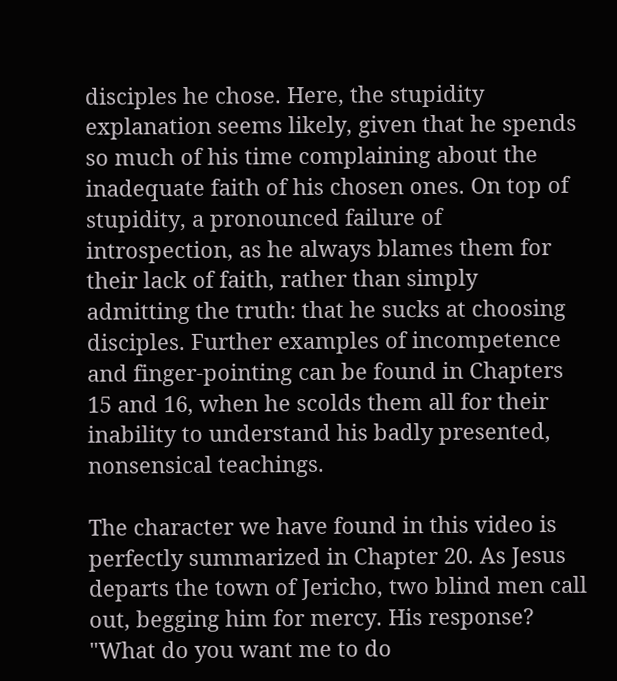disciples he chose. Here, the stupidity explanation seems likely, given that he spends so much of his time complaining about the inadequate faith of his chosen ones. On top of stupidity, a pronounced failure of introspection, as he always blames them for their lack of faith, rather than simply admitting the truth: that he sucks at choosing disciples. Further examples of incompetence and finger-pointing can be found in Chapters 15 and 16, when he scolds them all for their inability to understand his badly presented, nonsensical teachings.

The character we have found in this video is perfectly summarized in Chapter 20. As Jesus departs the town of Jericho, two blind men call out, begging him for mercy. His response? "What do you want me to do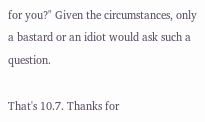for you?" Given the circumstances, only a bastard or an idiot would ask such a question.

That's 10.7. Thanks for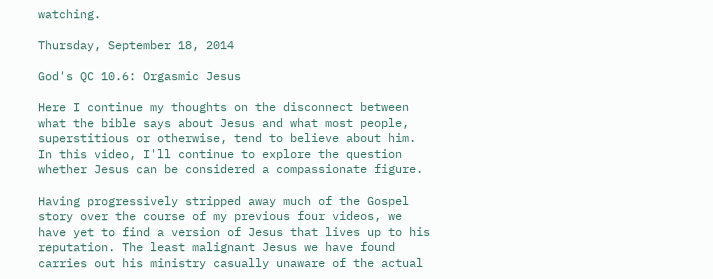watching.

Thursday, September 18, 2014

God's QC 10.6: Orgasmic Jesus

Here I continue my thoughts on the disconnect between what the bible says about Jesus and what most people, superstitious or otherwise, tend to believe about him. In this video, I'll continue to explore the question whether Jesus can be considered a compassionate figure.

Having progressively stripped away much of the Gospel story over the course of my previous four videos, we have yet to find a version of Jesus that lives up to his reputation. The least malignant Jesus we have found carries out his ministry casually unaware of the actual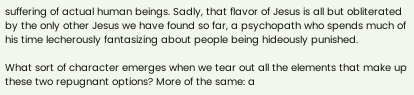suffering of actual human beings. Sadly, that flavor of Jesus is all but obliterated by the only other Jesus we have found so far, a psychopath who spends much of his time lecherously fantasizing about people being hideously punished.

What sort of character emerges when we tear out all the elements that make up these two repugnant options? More of the same: a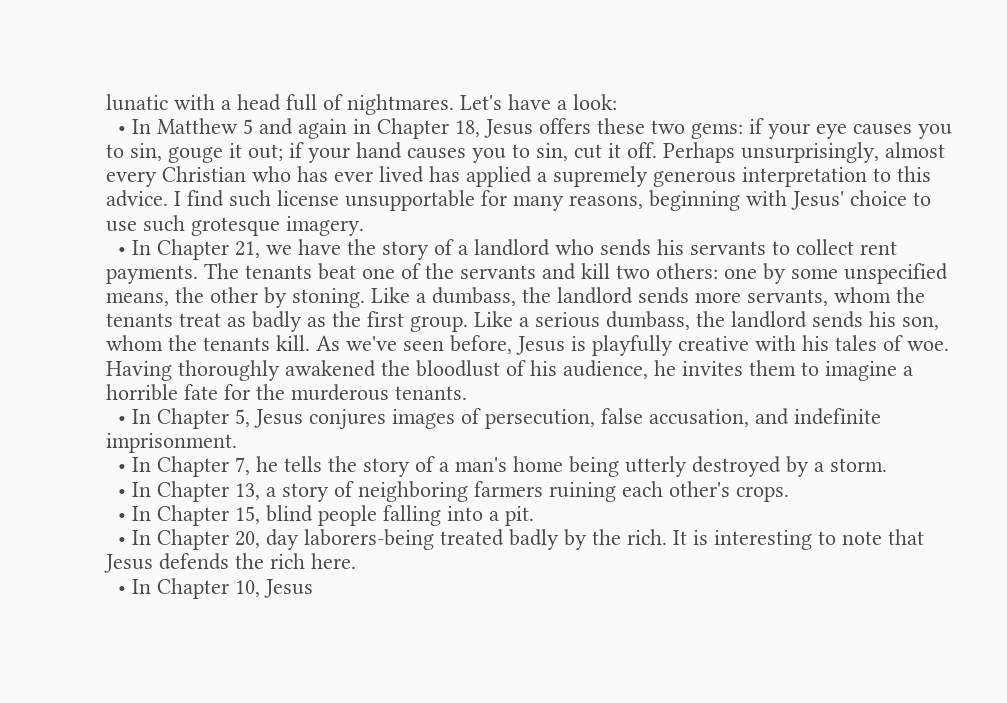lunatic with a head full of nightmares. Let's have a look:
  • In Matthew 5 and again in Chapter 18, Jesus offers these two gems: if your eye causes you to sin, gouge it out; if your hand causes you to sin, cut it off. Perhaps unsurprisingly, almost every Christian who has ever lived has applied a supremely generous interpretation to this advice. I find such license unsupportable for many reasons, beginning with Jesus' choice to use such grotesque imagery.
  • In Chapter 21, we have the story of a landlord who sends his servants to collect rent payments. The tenants beat one of the servants and kill two others: one by some unspecified means, the other by stoning. Like a dumbass, the landlord sends more servants, whom the tenants treat as badly as the first group. Like a serious dumbass, the landlord sends his son, whom the tenants kill. As we've seen before, Jesus is playfully creative with his tales of woe. Having thoroughly awakened the bloodlust of his audience, he invites them to imagine a horrible fate for the murderous tenants.
  • In Chapter 5, Jesus conjures images of persecution, false accusation, and indefinite imprisonment.
  • In Chapter 7, he tells the story of a man's home being utterly destroyed by a storm.
  • In Chapter 13, a story of neighboring farmers ruining each other's crops.
  • In Chapter 15, blind people falling into a pit.
  • In Chapter 20, day laborers-being treated badly by the rich. It is interesting to note that Jesus defends the rich here.
  • In Chapter 10, Jesus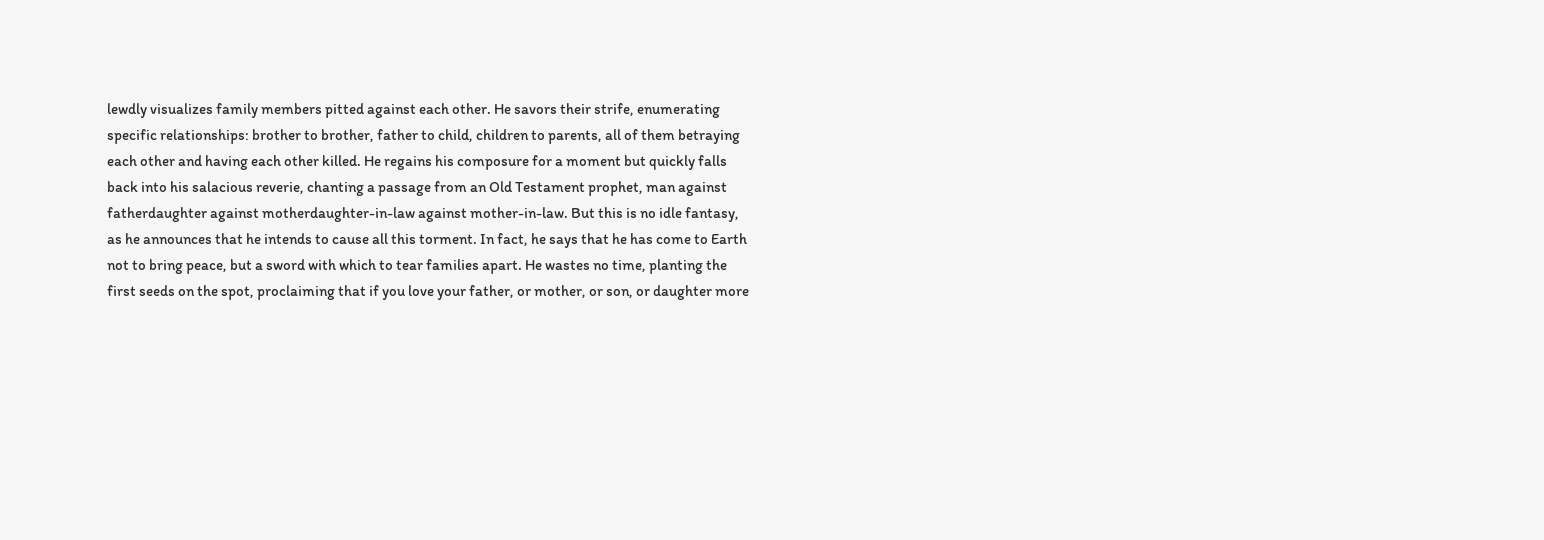lewdly visualizes family members pitted against each other. He savors their strife, enumerating specific relationships: brother to brother, father to child, children to parents, all of them betraying each other and having each other killed. He regains his composure for a moment but quickly falls back into his salacious reverie, chanting a passage from an Old Testament prophet, man against fatherdaughter against motherdaughter-in-law against mother-in-law. But this is no idle fantasy, as he announces that he intends to cause all this torment. In fact, he says that he has come to Earth not to bring peace, but a sword with which to tear families apart. He wastes no time, planting the first seeds on the spot, proclaiming that if you love your father, or mother, or son, or daughter more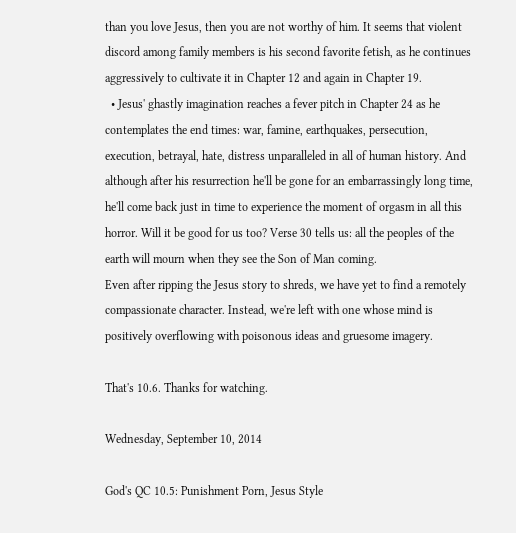than you love Jesus, then you are not worthy of him. It seems that violent discord among family members is his second favorite fetish, as he continues aggressively to cultivate it in Chapter 12 and again in Chapter 19.
  • Jesus' ghastly imagination reaches a fever pitch in Chapter 24 as he contemplates the end times: war, famine, earthquakes, persecution, execution, betrayal, hate, distress unparalleled in all of human history. And although after his resurrection he'll be gone for an embarrassingly long time, he'll come back just in time to experience the moment of orgasm in all this horror. Will it be good for us too? Verse 30 tells us: all the peoples of the earth will mourn when they see the Son of Man coming.
Even after ripping the Jesus story to shreds, we have yet to find a remotely compassionate character. Instead, we're left with one whose mind is positively overflowing with poisonous ideas and gruesome imagery.

That's 10.6. Thanks for watching.

Wednesday, September 10, 2014

God's QC 10.5: Punishment Porn, Jesus Style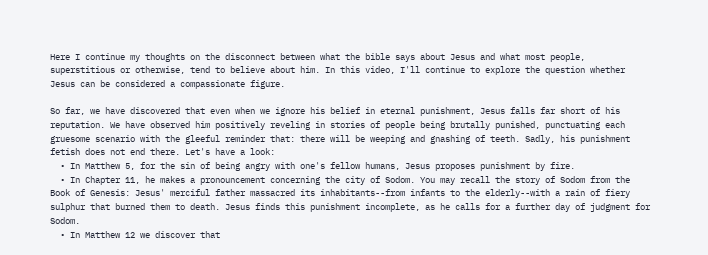Here I continue my thoughts on the disconnect between what the bible says about Jesus and what most people, superstitious or otherwise, tend to believe about him. In this video, I'll continue to explore the question whether Jesus can be considered a compassionate figure.

So far, we have discovered that even when we ignore his belief in eternal punishment, Jesus falls far short of his reputation. We have observed him positively reveling in stories of people being brutally punished, punctuating each gruesome scenario with the gleeful reminder that: there will be weeping and gnashing of teeth. Sadly, his punishment fetish does not end there. Let's have a look:
  • In Matthew 5, for the sin of being angry with one's fellow humans, Jesus proposes punishment by fire.
  • In Chapter 11, he makes a pronouncement concerning the city of Sodom. You may recall the story of Sodom from the Book of Genesis: Jesus' merciful father massacred its inhabitants--from infants to the elderly--with a rain of fiery sulphur that burned them to death. Jesus finds this punishment incomplete, as he calls for a further day of judgment for Sodom.
  • In Matthew 12 we discover that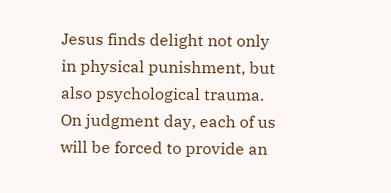Jesus finds delight not only in physical punishment, but also psychological trauma. On judgment day, each of us will be forced to provide an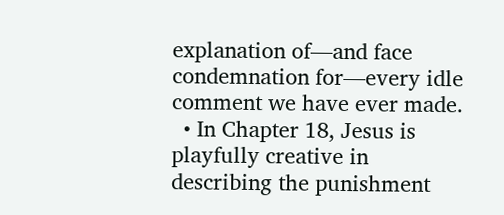explanation of—and face condemnation for—every idle comment we have ever made.
  • In Chapter 18, Jesus is playfully creative in describing the punishment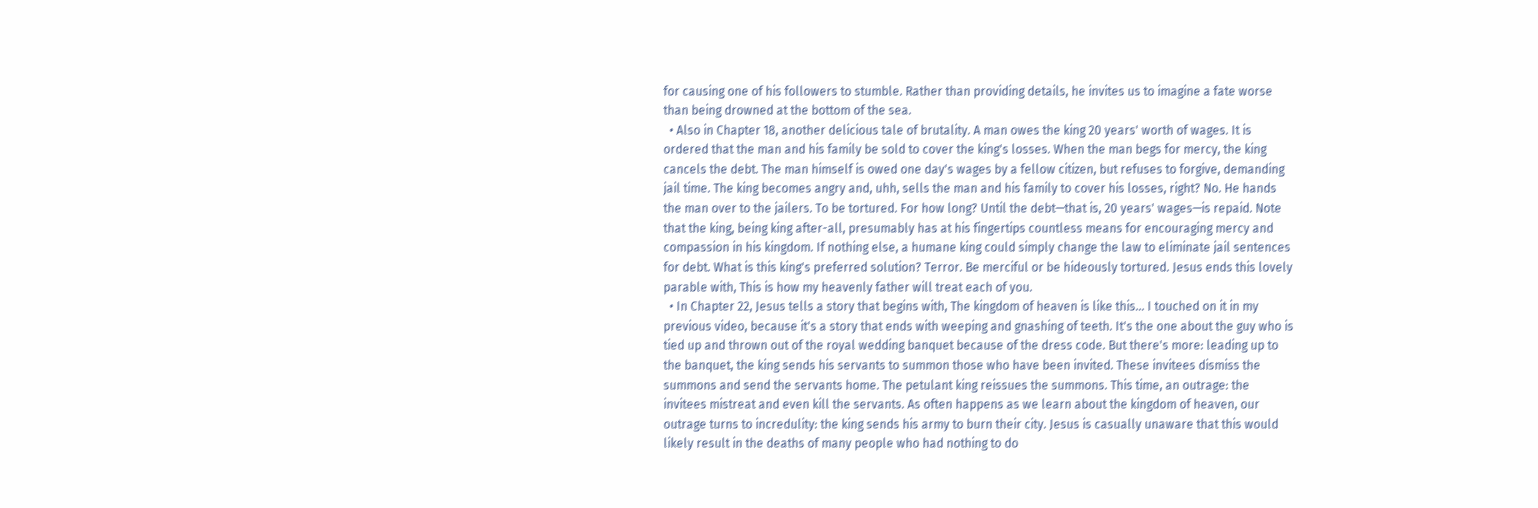for causing one of his followers to stumble. Rather than providing details, he invites us to imagine a fate worse than being drowned at the bottom of the sea.
  • Also in Chapter 18, another delicious tale of brutality. A man owes the king 20 years' worth of wages. It is ordered that the man and his family be sold to cover the king's losses. When the man begs for mercy, the king cancels the debt. The man himself is owed one day's wages by a fellow citizen, but refuses to forgive, demanding jail time. The king becomes angry and, uhh, sells the man and his family to cover his losses, right? No. He hands the man over to the jailers. To be tortured. For how long? Until the debt—that is, 20 years' wages—is repaid. Note that the king, being king after-all, presumably has at his fingertips countless means for encouraging mercy and compassion in his kingdom. If nothing else, a humane king could simply change the law to eliminate jail sentences for debt. What is this king's preferred solution? Terror. Be merciful or be hideously tortured. Jesus ends this lovely parable with, This is how my heavenly father will treat each of you.
  • In Chapter 22, Jesus tells a story that begins with, The kingdom of heaven is like this... I touched on it in my previous video, because it's a story that ends with weeping and gnashing of teeth. It's the one about the guy who is tied up and thrown out of the royal wedding banquet because of the dress code. But there's more: leading up to the banquet, the king sends his servants to summon those who have been invited. These invitees dismiss the summons and send the servants home. The petulant king reissues the summons. This time, an outrage: the invitees mistreat and even kill the servants. As often happens as we learn about the kingdom of heaven, our outrage turns to incredulity: the king sends his army to burn their city. Jesus is casually unaware that this would likely result in the deaths of many people who had nothing to do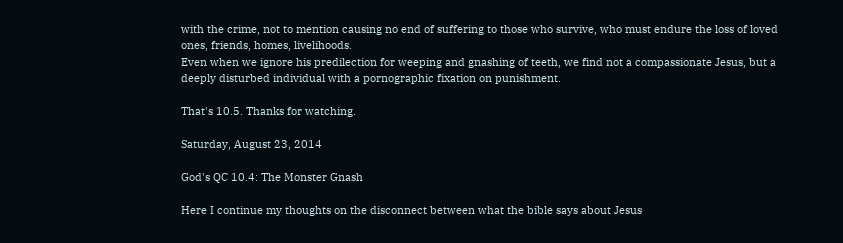with the crime, not to mention causing no end of suffering to those who survive, who must endure the loss of loved ones, friends, homes, livelihoods.
Even when we ignore his predilection for weeping and gnashing of teeth, we find not a compassionate Jesus, but a deeply disturbed individual with a pornographic fixation on punishment.

That's 10.5. Thanks for watching.

Saturday, August 23, 2014

God's QC 10.4: The Monster Gnash

Here I continue my thoughts on the disconnect between what the bible says about Jesus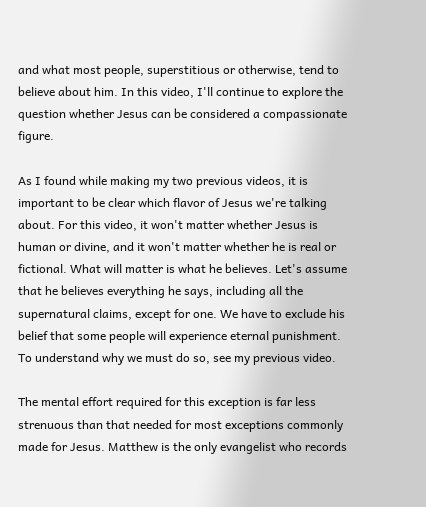and what most people, superstitious or otherwise, tend to believe about him. In this video, I'll continue to explore the question whether Jesus can be considered a compassionate figure.

As I found while making my two previous videos, it is important to be clear which flavor of Jesus we're talking about. For this video, it won't matter whether Jesus is human or divine, and it won't matter whether he is real or fictional. What will matter is what he believes. Let's assume that he believes everything he says, including all the supernatural claims, except for one. We have to exclude his belief that some people will experience eternal punishment. To understand why we must do so, see my previous video.

The mental effort required for this exception is far less strenuous than that needed for most exceptions commonly made for Jesus. Matthew is the only evangelist who records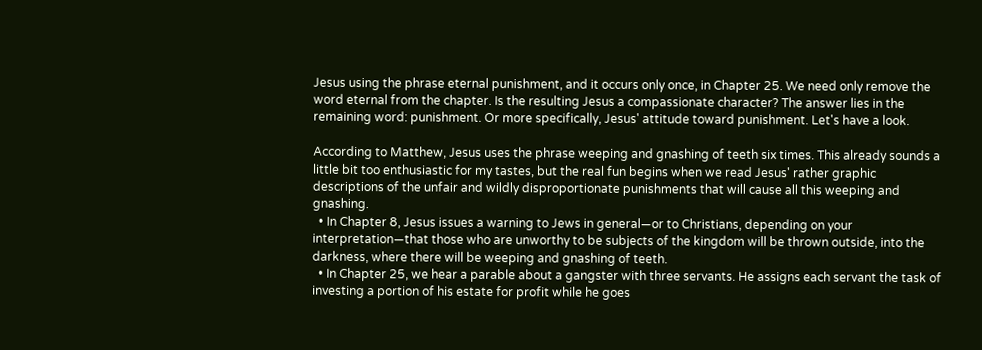Jesus using the phrase eternal punishment, and it occurs only once, in Chapter 25. We need only remove the word eternal from the chapter. Is the resulting Jesus a compassionate character? The answer lies in the remaining word: punishment. Or more specifically, Jesus' attitude toward punishment. Let's have a look.

According to Matthew, Jesus uses the phrase weeping and gnashing of teeth six times. This already sounds a little bit too enthusiastic for my tastes, but the real fun begins when we read Jesus' rather graphic descriptions of the unfair and wildly disproportionate punishments that will cause all this weeping and gnashing.
  • In Chapter 8, Jesus issues a warning to Jews in general—or to Christians, depending on your interpretation—that those who are unworthy to be subjects of the kingdom will be thrown outside, into the darkness, where there will be weeping and gnashing of teeth.
  • In Chapter 25, we hear a parable about a gangster with three servants. He assigns each servant the task of investing a portion of his estate for profit while he goes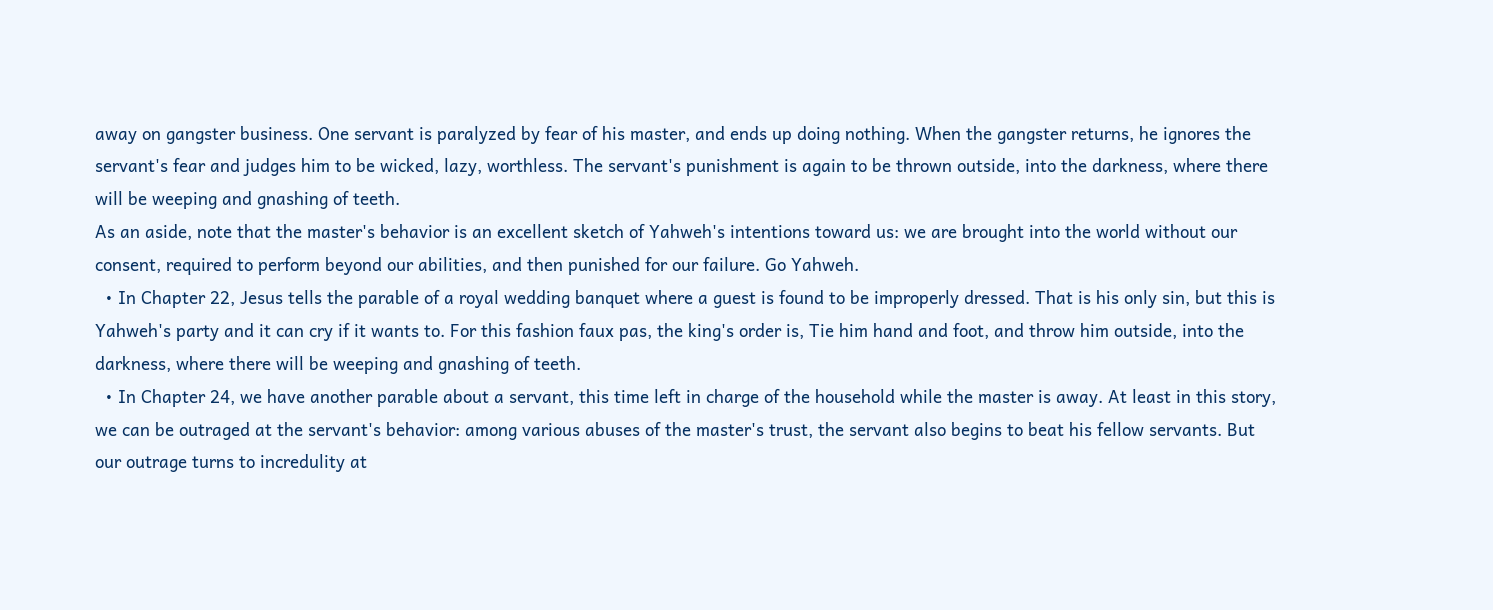away on gangster business. One servant is paralyzed by fear of his master, and ends up doing nothing. When the gangster returns, he ignores the servant's fear and judges him to be wicked, lazy, worthless. The servant's punishment is again to be thrown outside, into the darkness, where there will be weeping and gnashing of teeth.
As an aside, note that the master's behavior is an excellent sketch of Yahweh's intentions toward us: we are brought into the world without our consent, required to perform beyond our abilities, and then punished for our failure. Go Yahweh.
  • In Chapter 22, Jesus tells the parable of a royal wedding banquet where a guest is found to be improperly dressed. That is his only sin, but this is Yahweh's party and it can cry if it wants to. For this fashion faux pas, the king's order is, Tie him hand and foot, and throw him outside, into the darkness, where there will be weeping and gnashing of teeth.
  • In Chapter 24, we have another parable about a servant, this time left in charge of the household while the master is away. At least in this story, we can be outraged at the servant's behavior: among various abuses of the master's trust, the servant also begins to beat his fellow servants. But our outrage turns to incredulity at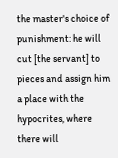the master's choice of punishment: he will cut [the servant] to pieces and assign him a place with the hypocrites, where there will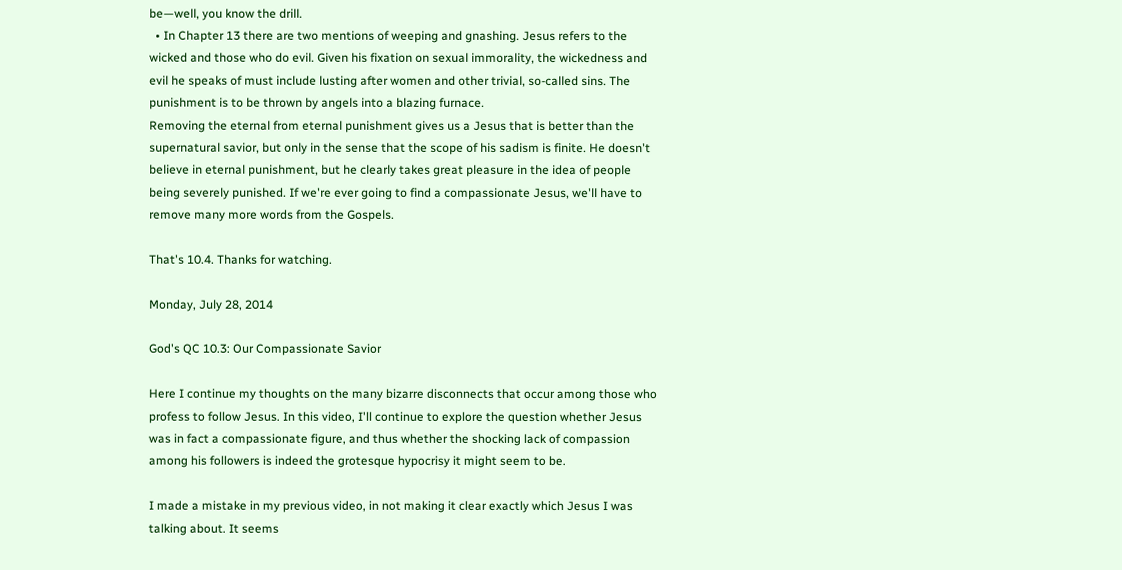be—well, you know the drill.
  • In Chapter 13 there are two mentions of weeping and gnashing. Jesus refers to the wicked and those who do evil. Given his fixation on sexual immorality, the wickedness and evil he speaks of must include lusting after women and other trivial, so-called sins. The punishment is to be thrown by angels into a blazing furnace.
Removing the eternal from eternal punishment gives us a Jesus that is better than the supernatural savior, but only in the sense that the scope of his sadism is finite. He doesn't believe in eternal punishment, but he clearly takes great pleasure in the idea of people being severely punished. If we're ever going to find a compassionate Jesus, we'll have to remove many more words from the Gospels.

That's 10.4. Thanks for watching.

Monday, July 28, 2014

God's QC 10.3: Our Compassionate Savior

Here I continue my thoughts on the many bizarre disconnects that occur among those who profess to follow Jesus. In this video, I'll continue to explore the question whether Jesus was in fact a compassionate figure, and thus whether the shocking lack of compassion among his followers is indeed the grotesque hypocrisy it might seem to be.

I made a mistake in my previous video, in not making it clear exactly which Jesus I was talking about. It seems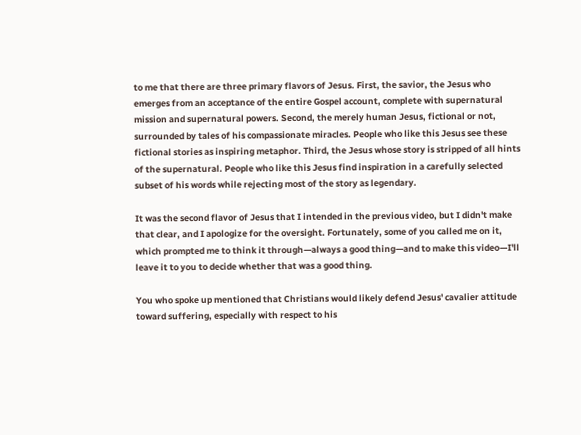to me that there are three primary flavors of Jesus. First, the savior, the Jesus who emerges from an acceptance of the entire Gospel account, complete with supernatural mission and supernatural powers. Second, the merely human Jesus, fictional or not, surrounded by tales of his compassionate miracles. People who like this Jesus see these fictional stories as inspiring metaphor. Third, the Jesus whose story is stripped of all hints of the supernatural. People who like this Jesus find inspiration in a carefully selected subset of his words while rejecting most of the story as legendary.

It was the second flavor of Jesus that I intended in the previous video, but I didn't make that clear, and I apologize for the oversight. Fortunately, some of you called me on it, which prompted me to think it through—always a good thing—and to make this video—I'll leave it to you to decide whether that was a good thing.

You who spoke up mentioned that Christians would likely defend Jesus' cavalier attitude toward suffering, especially with respect to his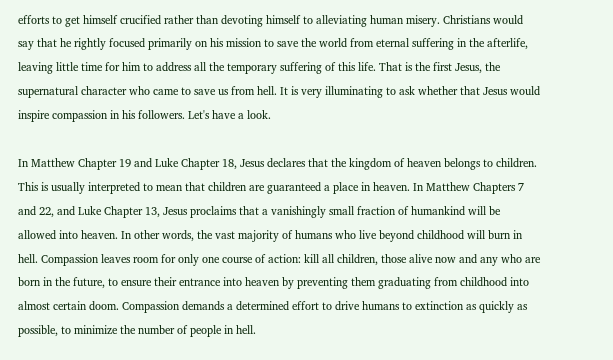efforts to get himself crucified rather than devoting himself to alleviating human misery. Christians would say that he rightly focused primarily on his mission to save the world from eternal suffering in the afterlife, leaving little time for him to address all the temporary suffering of this life. That is the first Jesus, the supernatural character who came to save us from hell. It is very illuminating to ask whether that Jesus would inspire compassion in his followers. Let's have a look.

In Matthew Chapter 19 and Luke Chapter 18, Jesus declares that the kingdom of heaven belongs to children. This is usually interpreted to mean that children are guaranteed a place in heaven. In Matthew Chapters 7 and 22, and Luke Chapter 13, Jesus proclaims that a vanishingly small fraction of humankind will be allowed into heaven. In other words, the vast majority of humans who live beyond childhood will burn in hell. Compassion leaves room for only one course of action: kill all children, those alive now and any who are born in the future, to ensure their entrance into heaven by preventing them graduating from childhood into almost certain doom. Compassion demands a determined effort to drive humans to extinction as quickly as possible, to minimize the number of people in hell.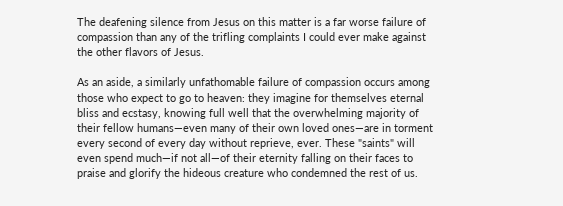The deafening silence from Jesus on this matter is a far worse failure of compassion than any of the trifling complaints I could ever make against the other flavors of Jesus.

As an aside, a similarly unfathomable failure of compassion occurs among those who expect to go to heaven: they imagine for themselves eternal bliss and ecstasy, knowing full well that the overwhelming majority of their fellow humans—even many of their own loved ones—are in torment every second of every day without reprieve, ever. These "saints" will even spend much—if not all—of their eternity falling on their faces to praise and glorify the hideous creature who condemned the rest of us.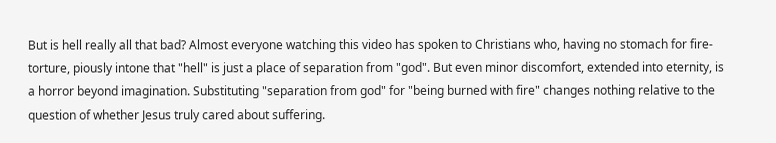But is hell really all that bad? Almost everyone watching this video has spoken to Christians who, having no stomach for fire-torture, piously intone that "hell" is just a place of separation from "god". But even minor discomfort, extended into eternity, is a horror beyond imagination. Substituting "separation from god" for "being burned with fire" changes nothing relative to the question of whether Jesus truly cared about suffering.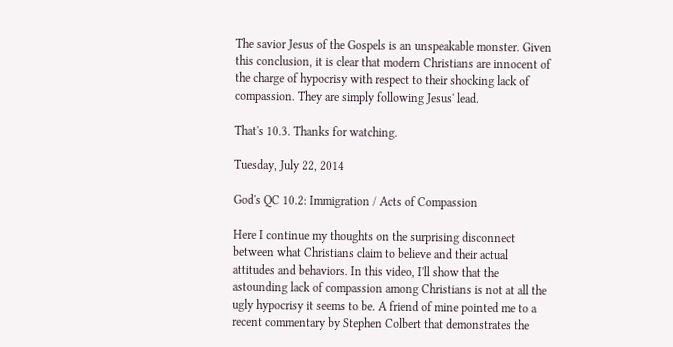The savior Jesus of the Gospels is an unspeakable monster. Given this conclusion, it is clear that modern Christians are innocent of the charge of hypocrisy with respect to their shocking lack of compassion. They are simply following Jesus' lead.

That's 10.3. Thanks for watching.

Tuesday, July 22, 2014

God's QC 10.2: Immigration / Acts of Compassion

Here I continue my thoughts on the surprising disconnect between what Christians claim to believe and their actual attitudes and behaviors. In this video, I'll show that the astounding lack of compassion among Christians is not at all the ugly hypocrisy it seems to be. A friend of mine pointed me to a recent commentary by Stephen Colbert that demonstrates the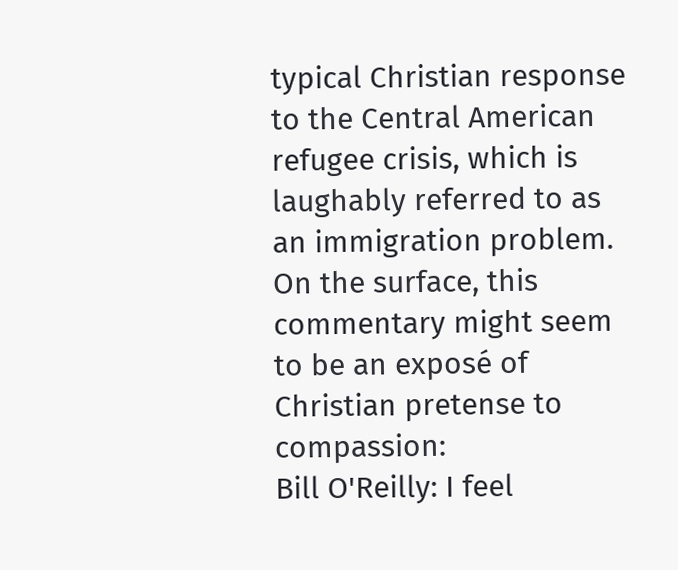typical Christian response to the Central American refugee crisis, which is laughably referred to as an immigration problem. On the surface, this commentary might seem to be an exposé of Christian pretense to compassion:
Bill O'Reilly: I feel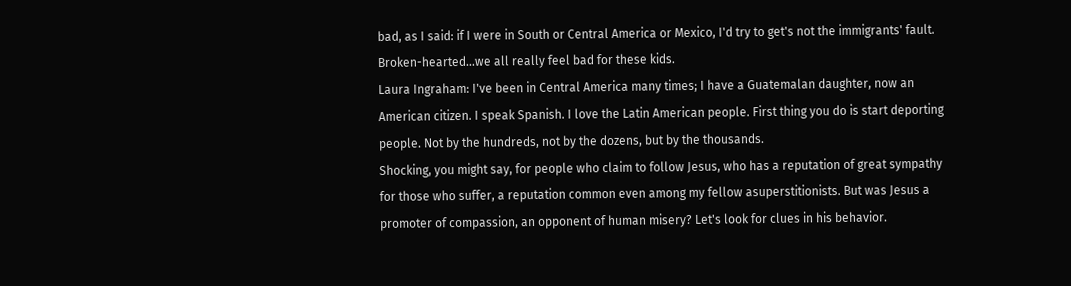bad, as I said: if I were in South or Central America or Mexico, I'd try to get's not the immigrants' fault.
Broken-hearted...we all really feel bad for these kids.
Laura Ingraham: I've been in Central America many times; I have a Guatemalan daughter, now an American citizen. I speak Spanish. I love the Latin American people. First thing you do is start deporting people. Not by the hundreds, not by the dozens, but by the thousands.
Shocking, you might say, for people who claim to follow Jesus, who has a reputation of great sympathy for those who suffer, a reputation common even among my fellow asuperstitionists. But was Jesus a promoter of compassion, an opponent of human misery? Let's look for clues in his behavior.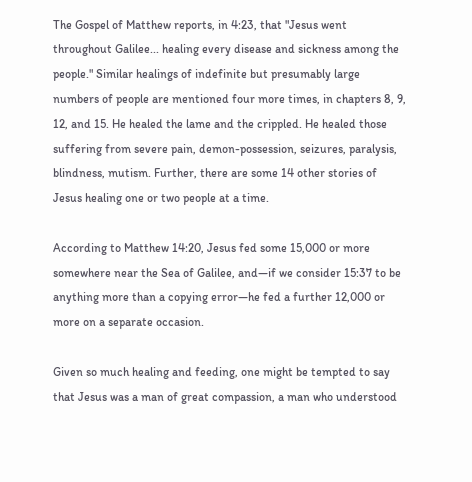The Gospel of Matthew reports, in 4:23, that "Jesus went throughout Galilee... healing every disease and sickness among the people." Similar healings of indefinite but presumably large numbers of people are mentioned four more times, in chapters 8, 9, 12, and 15. He healed the lame and the crippled. He healed those suffering from severe pain, demon-possession, seizures, paralysis, blindness, mutism. Further, there are some 14 other stories of Jesus healing one or two people at a time.

According to Matthew 14:20, Jesus fed some 15,000 or more somewhere near the Sea of Galilee, and—if we consider 15:37 to be anything more than a copying error—he fed a further 12,000 or more on a separate occasion.

Given so much healing and feeding, one might be tempted to say that Jesus was a man of great compassion, a man who understood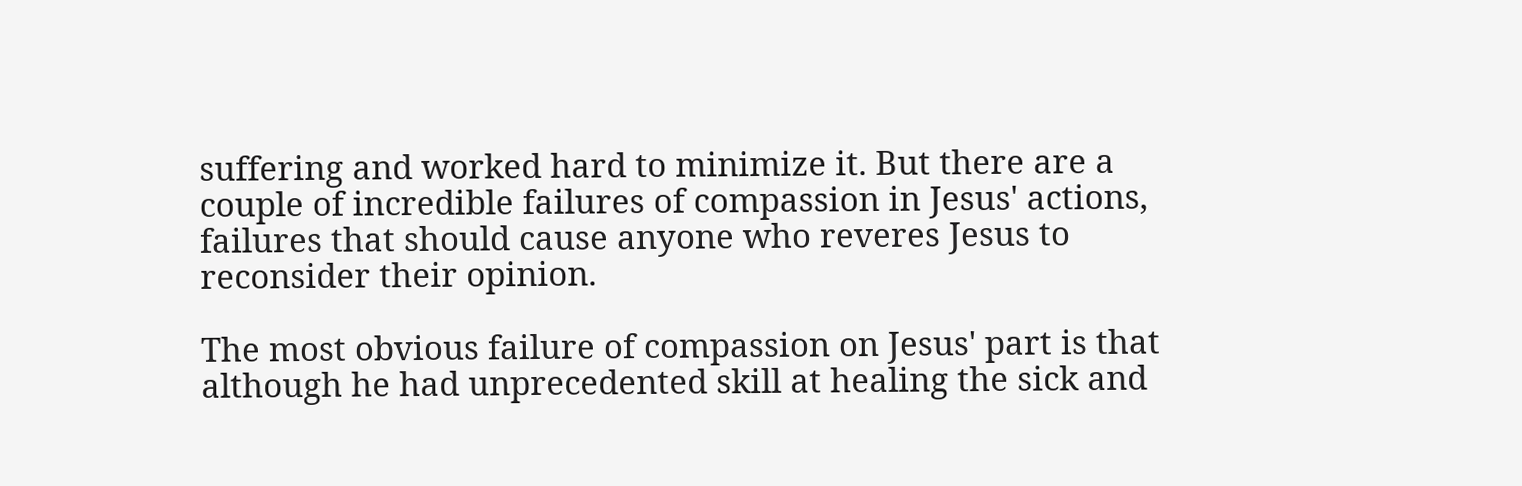suffering and worked hard to minimize it. But there are a couple of incredible failures of compassion in Jesus' actions, failures that should cause anyone who reveres Jesus to reconsider their opinion.

The most obvious failure of compassion on Jesus' part is that although he had unprecedented skill at healing the sick and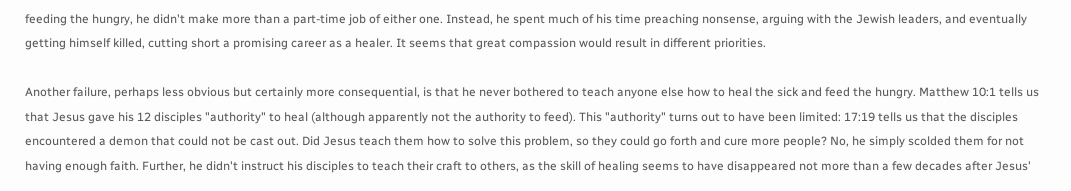feeding the hungry, he didn't make more than a part-time job of either one. Instead, he spent much of his time preaching nonsense, arguing with the Jewish leaders, and eventually getting himself killed, cutting short a promising career as a healer. It seems that great compassion would result in different priorities.

Another failure, perhaps less obvious but certainly more consequential, is that he never bothered to teach anyone else how to heal the sick and feed the hungry. Matthew 10:1 tells us that Jesus gave his 12 disciples "authority" to heal (although apparently not the authority to feed). This "authority" turns out to have been limited: 17:19 tells us that the disciples encountered a demon that could not be cast out. Did Jesus teach them how to solve this problem, so they could go forth and cure more people? No, he simply scolded them for not having enough faith. Further, he didn't instruct his disciples to teach their craft to others, as the skill of healing seems to have disappeared not more than a few decades after Jesus'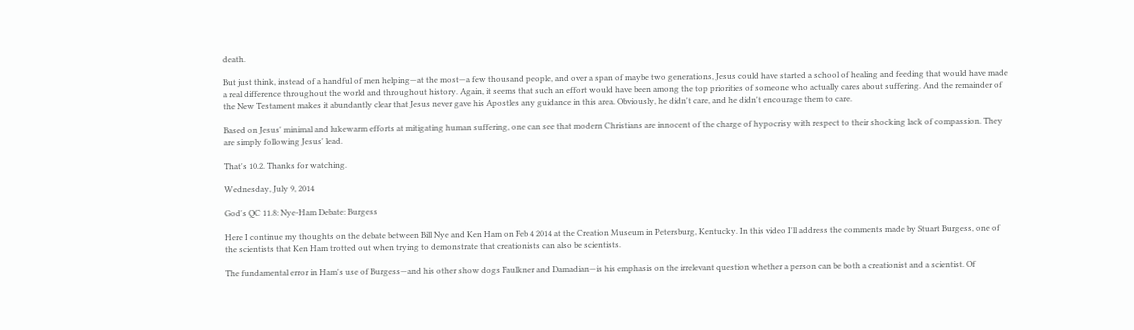death.

But just think, instead of a handful of men helping—at the most—a few thousand people, and over a span of maybe two generations, Jesus could have started a school of healing and feeding that would have made a real difference throughout the world and throughout history. Again, it seems that such an effort would have been among the top priorities of someone who actually cares about suffering. And the remainder of the New Testament makes it abundantly clear that Jesus never gave his Apostles any guidance in this area. Obviously, he didn't care, and he didn't encourage them to care.

Based on Jesus' minimal and lukewarm efforts at mitigating human suffering, one can see that modern Christians are innocent of the charge of hypocrisy with respect to their shocking lack of compassion. They are simply following Jesus' lead.

That's 10.2. Thanks for watching.

Wednesday, July 9, 2014

God's QC 11.8: Nye-Ham Debate: Burgess

Here I continue my thoughts on the debate between Bill Nye and Ken Ham on Feb 4 2014 at the Creation Museum in Petersburg, Kentucky. In this video I'll address the comments made by Stuart Burgess, one of the scientists that Ken Ham trotted out when trying to demonstrate that creationists can also be scientists.

The fundamental error in Ham's use of Burgess—and his other show dogs Faulkner and Damadian—is his emphasis on the irrelevant question whether a person can be both a creationist and a scientist. Of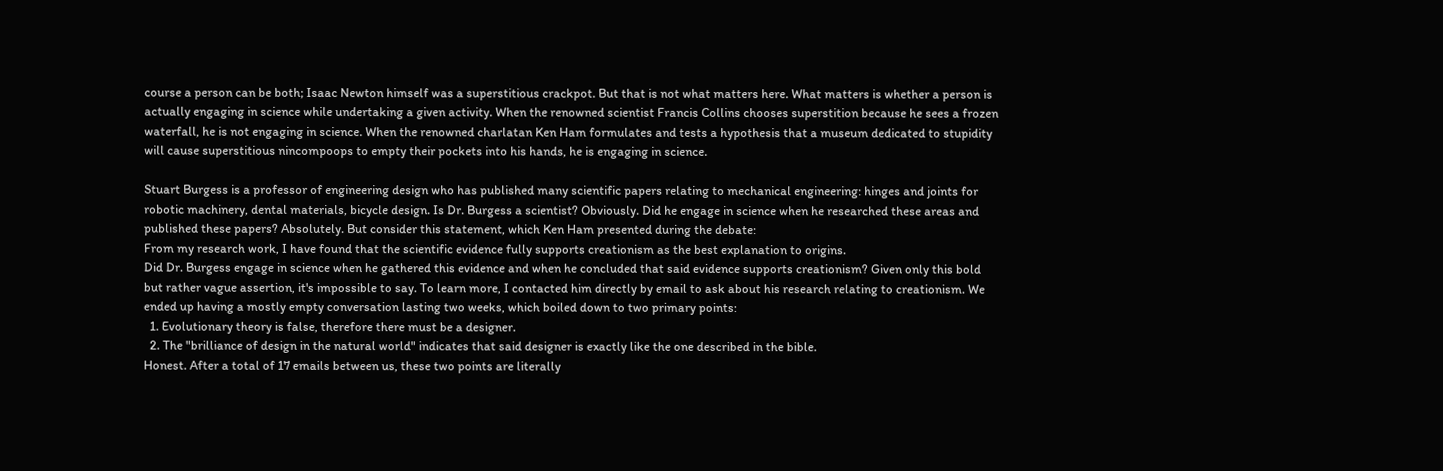course a person can be both; Isaac Newton himself was a superstitious crackpot. But that is not what matters here. What matters is whether a person is actually engaging in science while undertaking a given activity. When the renowned scientist Francis Collins chooses superstition because he sees a frozen waterfall, he is not engaging in science. When the renowned charlatan Ken Ham formulates and tests a hypothesis that a museum dedicated to stupidity will cause superstitious nincompoops to empty their pockets into his hands, he is engaging in science.

Stuart Burgess is a professor of engineering design who has published many scientific papers relating to mechanical engineering: hinges and joints for robotic machinery, dental materials, bicycle design. Is Dr. Burgess a scientist? Obviously. Did he engage in science when he researched these areas and published these papers? Absolutely. But consider this statement, which Ken Ham presented during the debate:
From my research work, I have found that the scientific evidence fully supports creationism as the best explanation to origins.
Did Dr. Burgess engage in science when he gathered this evidence and when he concluded that said evidence supports creationism? Given only this bold but rather vague assertion, it's impossible to say. To learn more, I contacted him directly by email to ask about his research relating to creationism. We ended up having a mostly empty conversation lasting two weeks, which boiled down to two primary points:
  1. Evolutionary theory is false, therefore there must be a designer.
  2. The "brilliance of design in the natural world" indicates that said designer is exactly like the one described in the bible.
Honest. After a total of 17 emails between us, these two points are literally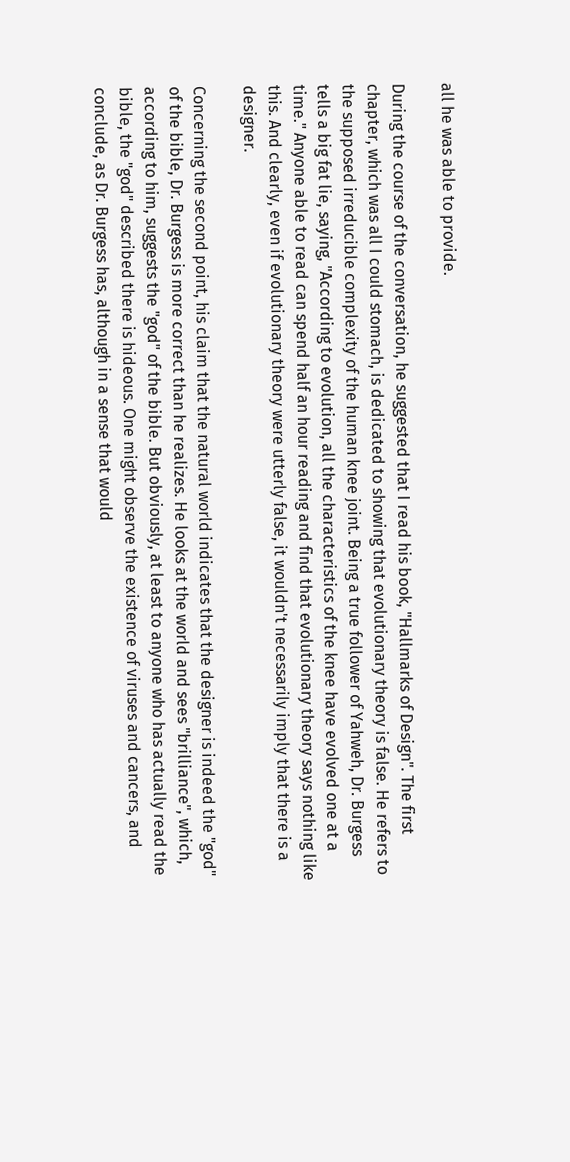all he was able to provide.

During the course of the conversation, he suggested that I read his book, "Hallmarks of Design". The first chapter, which was all I could stomach, is dedicated to showing that evolutionary theory is false. He refers to the supposed irreducible complexity of the human knee joint. Being a true follower of Yahweh, Dr. Burgess tells a big fat lie, saying, "According to evolution, all the characteristics of the knee have evolved one at a time." Anyone able to read can spend half an hour reading and find that evolutionary theory says nothing like this. And clearly, even if evolutionary theory were utterly false, it wouldn't necessarily imply that there is a designer.

Concerning the second point, his claim that the natural world indicates that the designer is indeed the "god" of the bible, Dr. Burgess is more correct than he realizes. He looks at the world and sees "brilliance", which, according to him, suggests the "god" of the bible. But obviously, at least to anyone who has actually read the bible, the "god" described there is hideous. One might observe the existence of viruses and cancers, and conclude, as Dr. Burgess has, although in a sense that would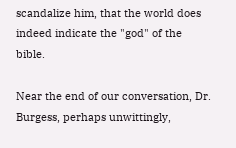scandalize him, that the world does indeed indicate the "god" of the bible.

Near the end of our conversation, Dr. Burgess, perhaps unwittingly,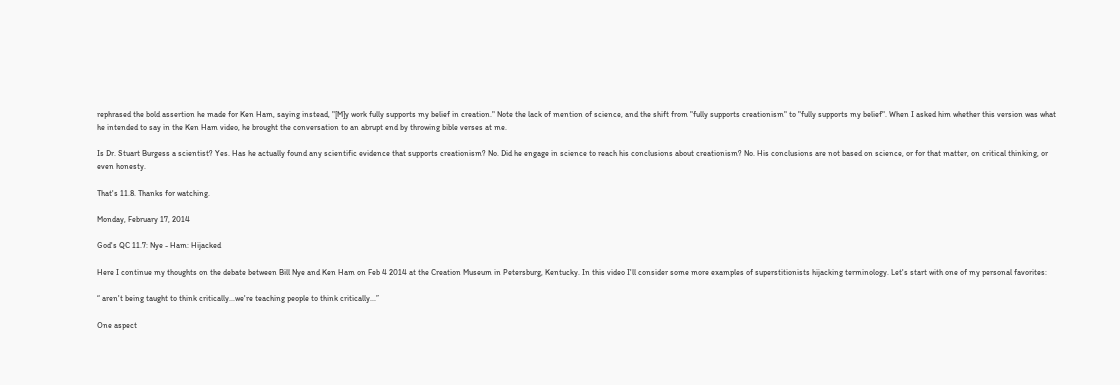rephrased the bold assertion he made for Ken Ham, saying instead, "[M]y work fully supports my belief in creation." Note the lack of mention of science, and the shift from "fully supports creationism" to "fully supports my belief". When I asked him whether this version was what he intended to say in the Ken Ham video, he brought the conversation to an abrupt end by throwing bible verses at me.

Is Dr. Stuart Burgess a scientist? Yes. Has he actually found any scientific evidence that supports creationism? No. Did he engage in science to reach his conclusions about creationism? No. His conclusions are not based on science, or for that matter, on critical thinking, or even honesty.

That's 11.8. Thanks for watching.

Monday, February 17, 2014

God's QC 11.7: Nye - Ham: Hijacked

Here I continue my thoughts on the debate between Bill Nye and Ken Ham on Feb 4 2014 at the Creation Museum in Petersburg, Kentucky. In this video I'll consider some more examples of superstitionists hijacking terminology. Let's start with one of my personal favorites:

“ aren't being taught to think critically...we're teaching people to think critically...”

One aspect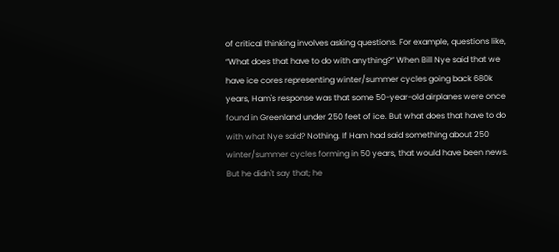of critical thinking involves asking questions. For example, questions like, “What does that have to do with anything?” When Bill Nye said that we have ice cores representing winter/summer cycles going back 680k years, Ham's response was that some 50-year-old airplanes were once found in Greenland under 250 feet of ice. But what does that have to do with what Nye said? Nothing. If Ham had said something about 250 winter/summer cycles forming in 50 years, that would have been news. But he didn't say that; he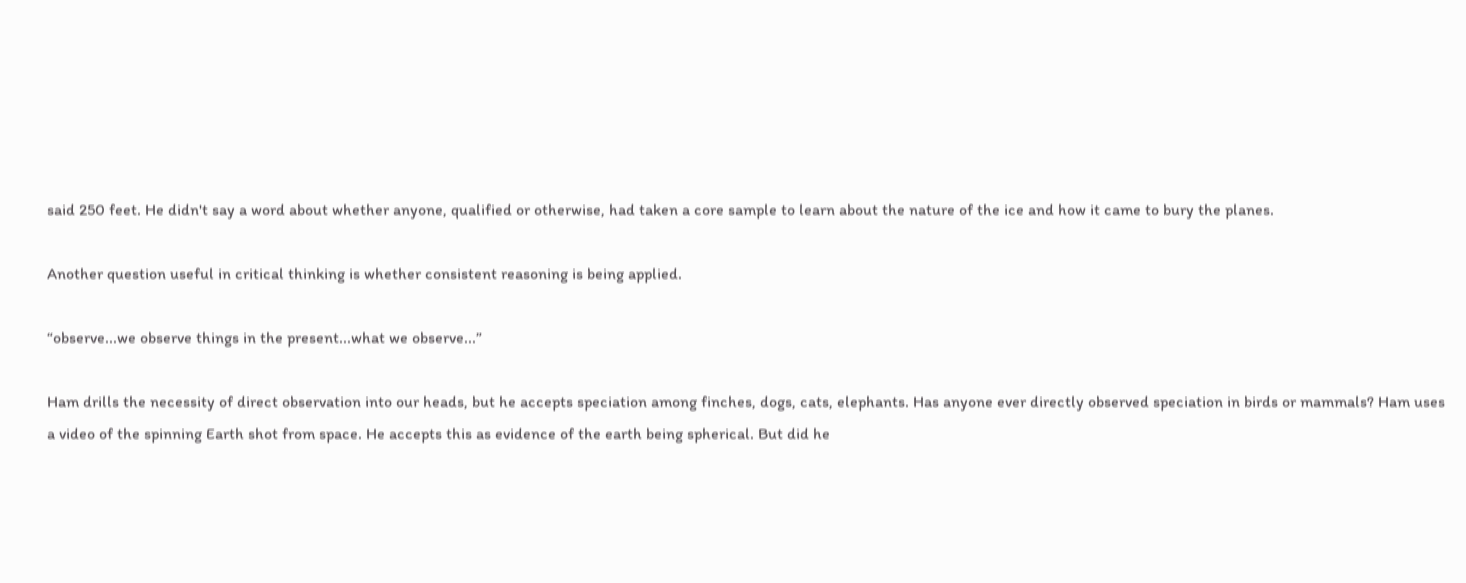said 250 feet. He didn't say a word about whether anyone, qualified or otherwise, had taken a core sample to learn about the nature of the ice and how it came to bury the planes.

Another question useful in critical thinking is whether consistent reasoning is being applied.

“observe...we observe things in the present...what we observe...”

Ham drills the necessity of direct observation into our heads, but he accepts speciation among finches, dogs, cats, elephants. Has anyone ever directly observed speciation in birds or mammals? Ham uses a video of the spinning Earth shot from space. He accepts this as evidence of the earth being spherical. But did he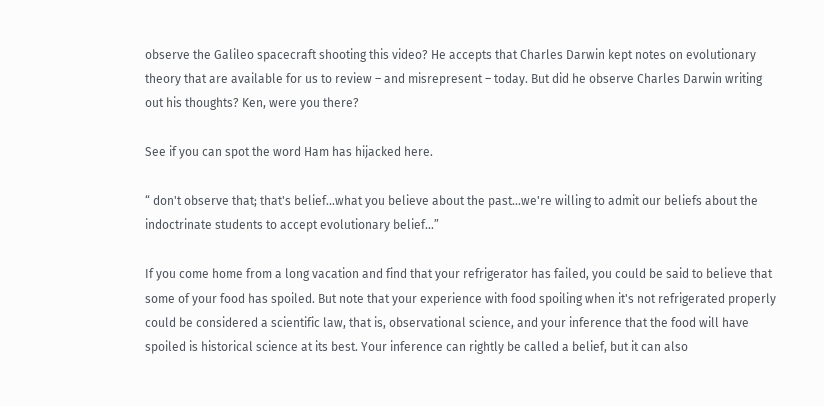observe the Galileo spacecraft shooting this video? He accepts that Charles Darwin kept notes on evolutionary theory that are available for us to review – and misrepresent – today. But did he observe Charles Darwin writing out his thoughts? Ken, were you there?

See if you can spot the word Ham has hijacked here.

“ don't observe that; that's belief...what you believe about the past...we're willing to admit our beliefs about the indoctrinate students to accept evolutionary belief...”

If you come home from a long vacation and find that your refrigerator has failed, you could be said to believe that some of your food has spoiled. But note that your experience with food spoiling when it's not refrigerated properly could be considered a scientific law, that is, observational science, and your inference that the food will have spoiled is historical science at its best. Your inference can rightly be called a belief, but it can also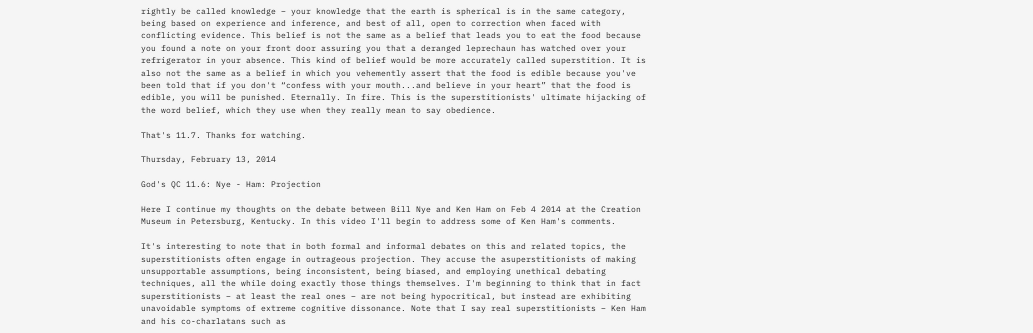rightly be called knowledge – your knowledge that the earth is spherical is in the same category, being based on experience and inference, and best of all, open to correction when faced with conflicting evidence. This belief is not the same as a belief that leads you to eat the food because you found a note on your front door assuring you that a deranged leprechaun has watched over your refrigerator in your absence. This kind of belief would be more accurately called superstition. It is also not the same as a belief in which you vehemently assert that the food is edible because you've been told that if you don't “confess with your mouth...and believe in your heart” that the food is edible, you will be punished. Eternally. In fire. This is the superstitionists' ultimate hijacking of the word belief, which they use when they really mean to say obedience.

That's 11.7. Thanks for watching.

Thursday, February 13, 2014

God's QC 11.6: Nye - Ham: Projection

Here I continue my thoughts on the debate between Bill Nye and Ken Ham on Feb 4 2014 at the Creation Museum in Petersburg, Kentucky. In this video I'll begin to address some of Ken Ham's comments.

It's interesting to note that in both formal and informal debates on this and related topics, the superstitionists often engage in outrageous projection. They accuse the asuperstitionists of making unsupportable assumptions, being inconsistent, being biased, and employing unethical debating techniques, all the while doing exactly those things themselves. I'm beginning to think that in fact superstitionists – at least the real ones – are not being hypocritical, but instead are exhibiting unavoidable symptoms of extreme cognitive dissonance. Note that I say real superstitionists – Ken Ham and his co-charlatans such as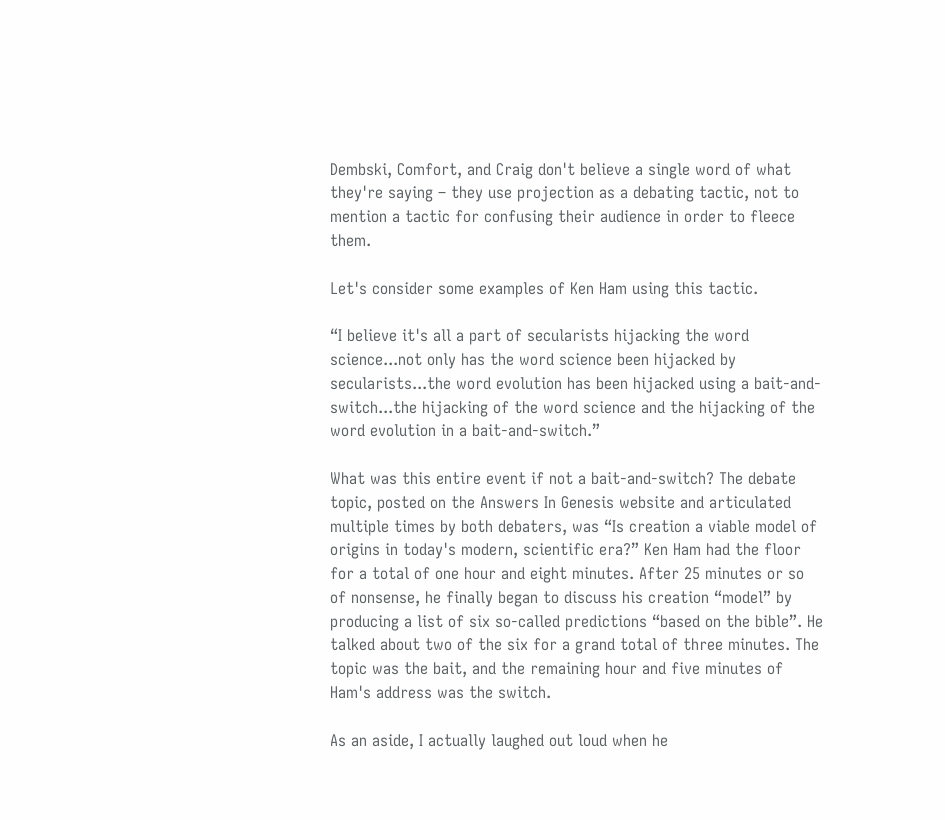Dembski, Comfort, and Craig don't believe a single word of what they're saying – they use projection as a debating tactic, not to mention a tactic for confusing their audience in order to fleece them.

Let's consider some examples of Ken Ham using this tactic.

“I believe it's all a part of secularists hijacking the word science...not only has the word science been hijacked by secularists...the word evolution has been hijacked using a bait-and-switch...the hijacking of the word science and the hijacking of the word evolution in a bait-and-switch.”

What was this entire event if not a bait-and-switch? The debate topic, posted on the Answers In Genesis website and articulated multiple times by both debaters, was “Is creation a viable model of origins in today's modern, scientific era?” Ken Ham had the floor for a total of one hour and eight minutes. After 25 minutes or so of nonsense, he finally began to discuss his creation “model” by producing a list of six so-called predictions “based on the bible”. He talked about two of the six for a grand total of three minutes. The topic was the bait, and the remaining hour and five minutes of Ham's address was the switch.

As an aside, I actually laughed out loud when he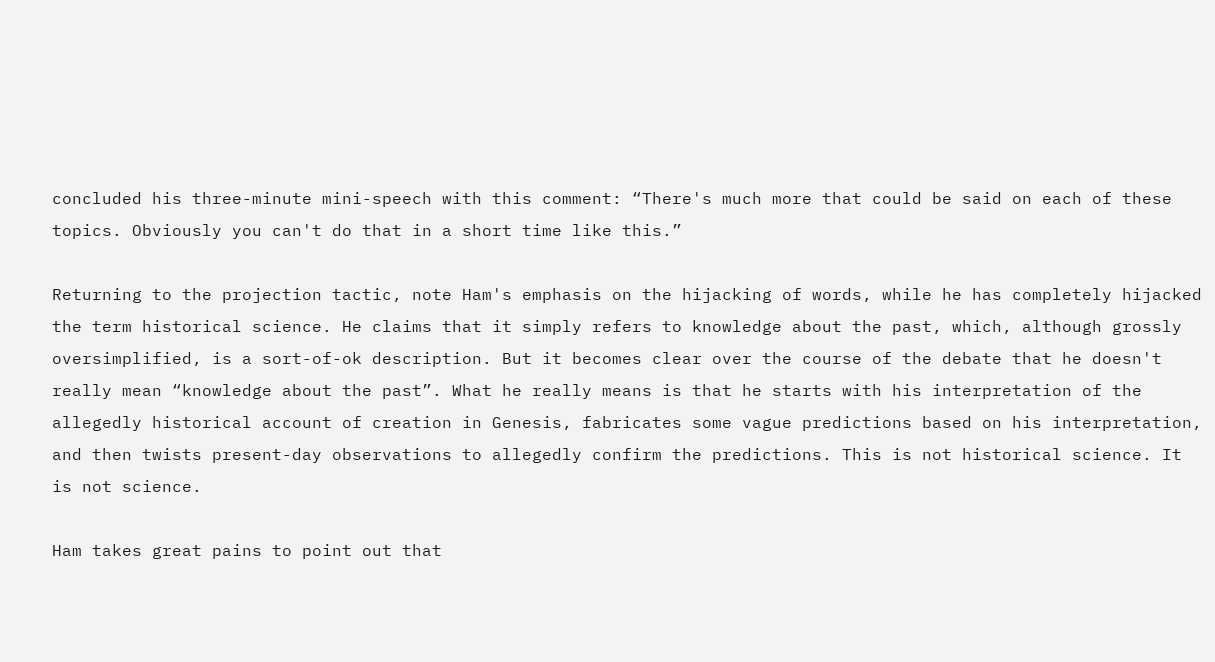concluded his three-minute mini-speech with this comment: “There's much more that could be said on each of these topics. Obviously you can't do that in a short time like this.”

Returning to the projection tactic, note Ham's emphasis on the hijacking of words, while he has completely hijacked the term historical science. He claims that it simply refers to knowledge about the past, which, although grossly oversimplified, is a sort-of-ok description. But it becomes clear over the course of the debate that he doesn't really mean “knowledge about the past”. What he really means is that he starts with his interpretation of the allegedly historical account of creation in Genesis, fabricates some vague predictions based on his interpretation, and then twists present-day observations to allegedly confirm the predictions. This is not historical science. It is not science.

Ham takes great pains to point out that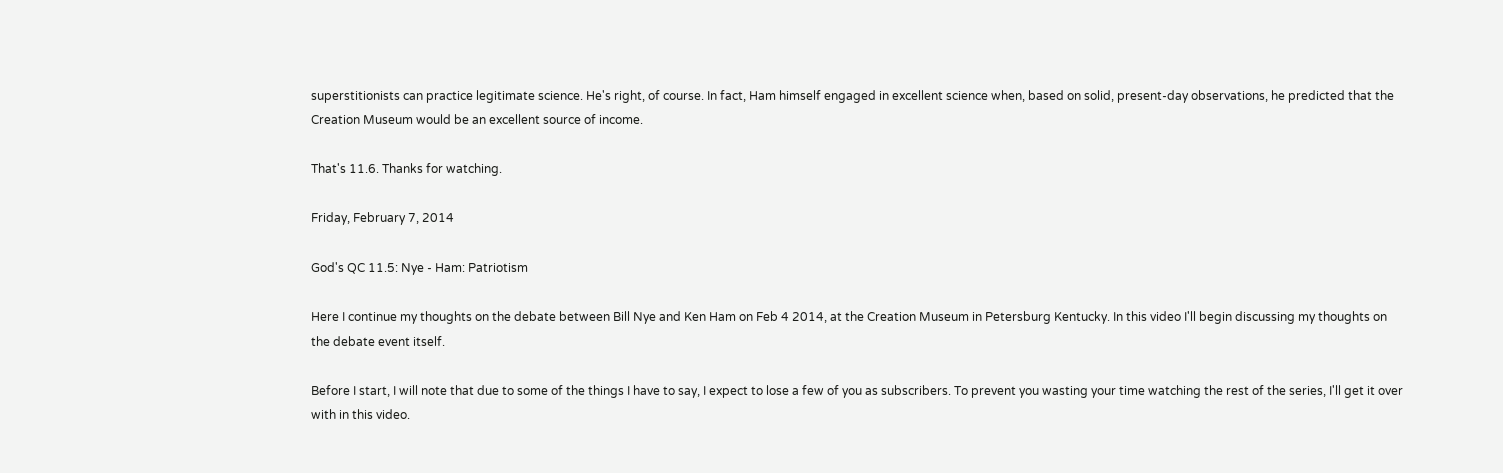superstitionists can practice legitimate science. He's right, of course. In fact, Ham himself engaged in excellent science when, based on solid, present-day observations, he predicted that the Creation Museum would be an excellent source of income.

That's 11.6. Thanks for watching.

Friday, February 7, 2014

God's QC 11.5: Nye - Ham: Patriotism

Here I continue my thoughts on the debate between Bill Nye and Ken Ham on Feb 4 2014, at the Creation Museum in Petersburg Kentucky. In this video I'll begin discussing my thoughts on the debate event itself.

Before I start, I will note that due to some of the things I have to say, I expect to lose a few of you as subscribers. To prevent you wasting your time watching the rest of the series, I'll get it over with in this video.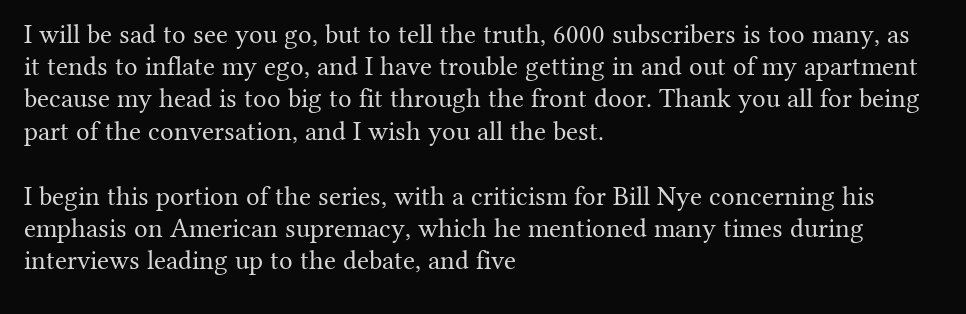I will be sad to see you go, but to tell the truth, 6000 subscribers is too many, as it tends to inflate my ego, and I have trouble getting in and out of my apartment because my head is too big to fit through the front door. Thank you all for being part of the conversation, and I wish you all the best.

I begin this portion of the series, with a criticism for Bill Nye concerning his emphasis on American supremacy, which he mentioned many times during interviews leading up to the debate, and five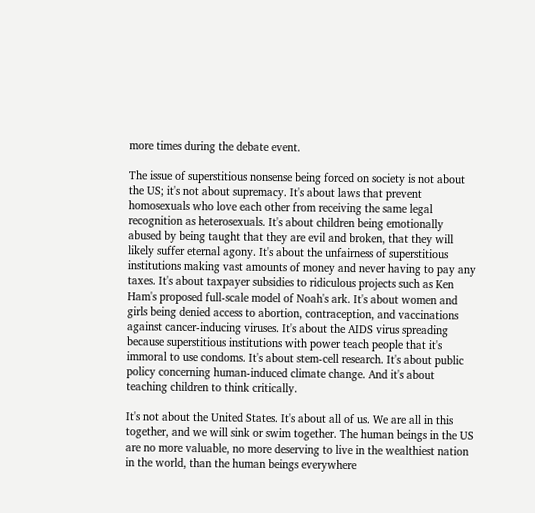more times during the debate event.

The issue of superstitious nonsense being forced on society is not about the US; it's not about supremacy. It's about laws that prevent homosexuals who love each other from receiving the same legal recognition as heterosexuals. It's about children being emotionally abused by being taught that they are evil and broken, that they will likely suffer eternal agony. It's about the unfairness of superstitious institutions making vast amounts of money and never having to pay any taxes. It's about taxpayer subsidies to ridiculous projects such as Ken Ham's proposed full-scale model of Noah's ark. It's about women and girls being denied access to abortion, contraception, and vaccinations against cancer-inducing viruses. It's about the AIDS virus spreading because superstitious institutions with power teach people that it's immoral to use condoms. It's about stem-cell research. It's about public policy concerning human-induced climate change. And it's about teaching children to think critically.

It's not about the United States. It's about all of us. We are all in this together, and we will sink or swim together. The human beings in the US are no more valuable, no more deserving to live in the wealthiest nation in the world, than the human beings everywhere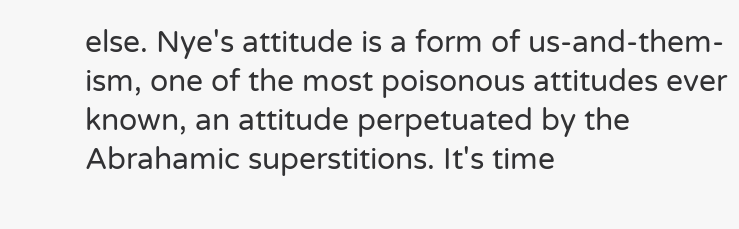else. Nye's attitude is a form of us-and-them-ism, one of the most poisonous attitudes ever known, an attitude perpetuated by the Abrahamic superstitions. It's time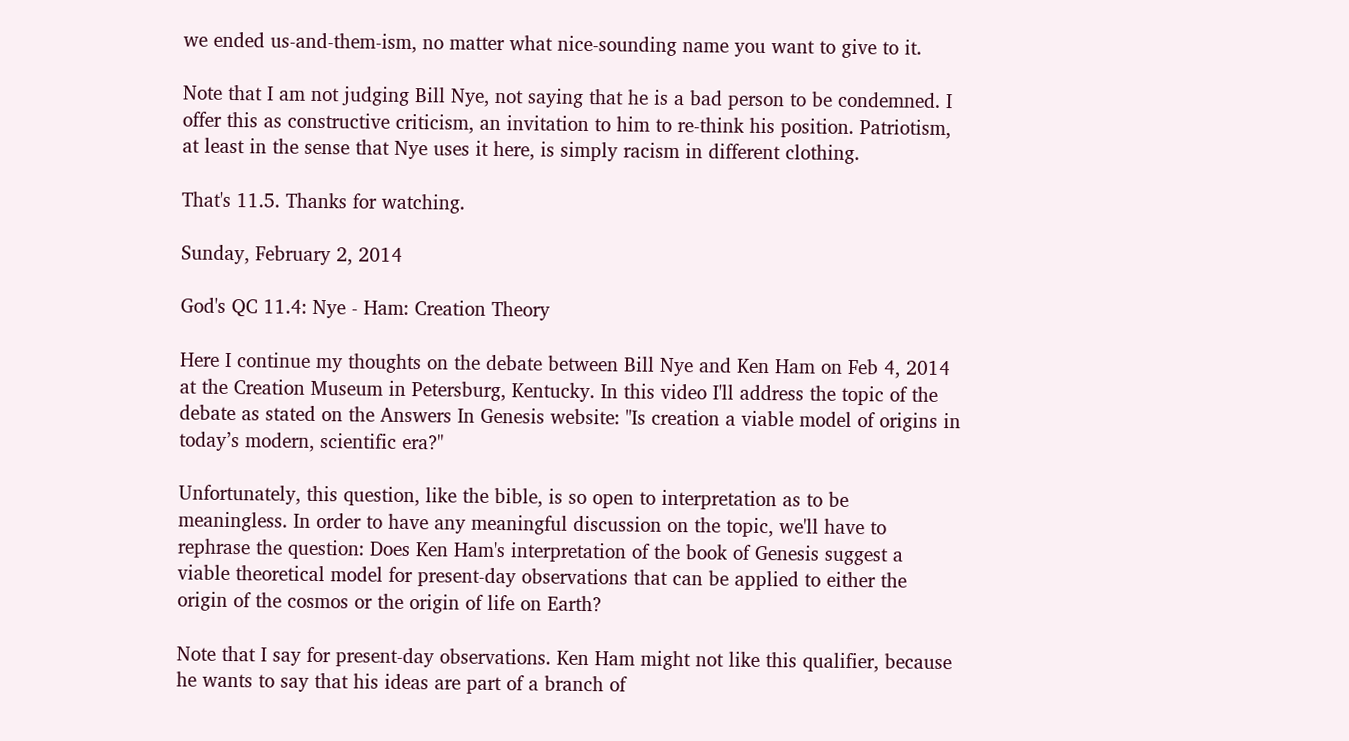we ended us-and-them-ism, no matter what nice-sounding name you want to give to it.

Note that I am not judging Bill Nye, not saying that he is a bad person to be condemned. I offer this as constructive criticism, an invitation to him to re-think his position. Patriotism, at least in the sense that Nye uses it here, is simply racism in different clothing.

That's 11.5. Thanks for watching.

Sunday, February 2, 2014

God's QC 11.4: Nye - Ham: Creation Theory

Here I continue my thoughts on the debate between Bill Nye and Ken Ham on Feb 4, 2014 at the Creation Museum in Petersburg, Kentucky. In this video I'll address the topic of the debate as stated on the Answers In Genesis website: "Is creation a viable model of origins in today’s modern, scientific era?"

Unfortunately, this question, like the bible, is so open to interpretation as to be meaningless. In order to have any meaningful discussion on the topic, we'll have to rephrase the question: Does Ken Ham's interpretation of the book of Genesis suggest a viable theoretical model for present-day observations that can be applied to either the origin of the cosmos or the origin of life on Earth?

Note that I say for present-day observations. Ken Ham might not like this qualifier, because he wants to say that his ideas are part of a branch of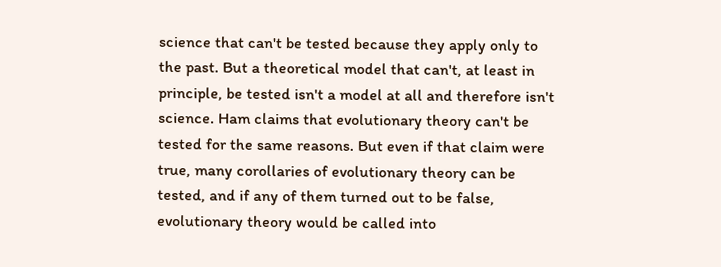science that can't be tested because they apply only to the past. But a theoretical model that can't, at least in principle, be tested isn't a model at all and therefore isn't science. Ham claims that evolutionary theory can't be tested for the same reasons. But even if that claim were true, many corollaries of evolutionary theory can be tested, and if any of them turned out to be false, evolutionary theory would be called into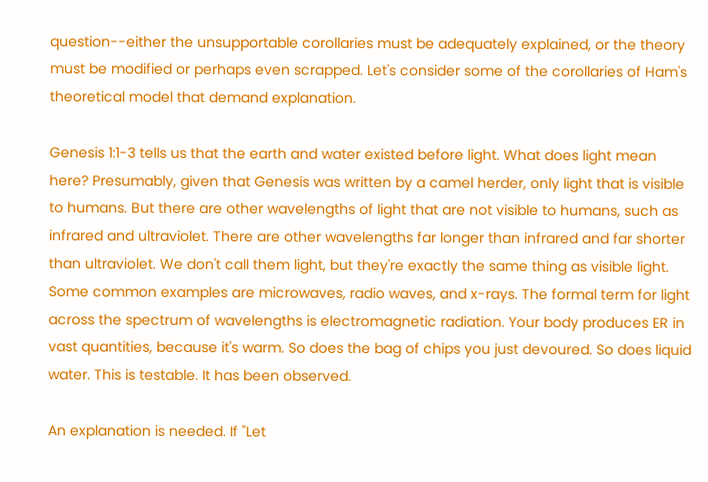question--either the unsupportable corollaries must be adequately explained, or the theory must be modified or perhaps even scrapped. Let's consider some of the corollaries of Ham's theoretical model that demand explanation.

Genesis 1:1-3 tells us that the earth and water existed before light. What does light mean here? Presumably, given that Genesis was written by a camel herder, only light that is visible to humans. But there are other wavelengths of light that are not visible to humans, such as infrared and ultraviolet. There are other wavelengths far longer than infrared and far shorter than ultraviolet. We don't call them light, but they're exactly the same thing as visible light. Some common examples are microwaves, radio waves, and x-rays. The formal term for light across the spectrum of wavelengths is electromagnetic radiation. Your body produces ER in vast quantities, because it's warm. So does the bag of chips you just devoured. So does liquid water. This is testable. It has been observed.

An explanation is needed. If "Let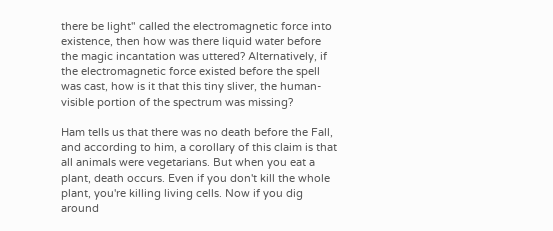there be light" called the electromagnetic force into existence, then how was there liquid water before the magic incantation was uttered? Alternatively, if the electromagnetic force existed before the spell was cast, how is it that this tiny sliver, the human-visible portion of the spectrum was missing?

Ham tells us that there was no death before the Fall, and according to him, a corollary of this claim is that all animals were vegetarians. But when you eat a plant, death occurs. Even if you don't kill the whole plant, you're killing living cells. Now if you dig around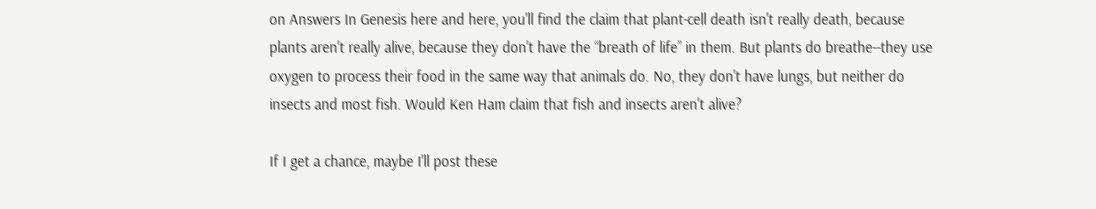on Answers In Genesis here and here, you'll find the claim that plant-cell death isn't really death, because plants aren't really alive, because they don't have the “breath of life” in them. But plants do breathe--they use oxygen to process their food in the same way that animals do. No, they don't have lungs, but neither do insects and most fish. Would Ken Ham claim that fish and insects aren't alive?

If I get a chance, maybe I'll post these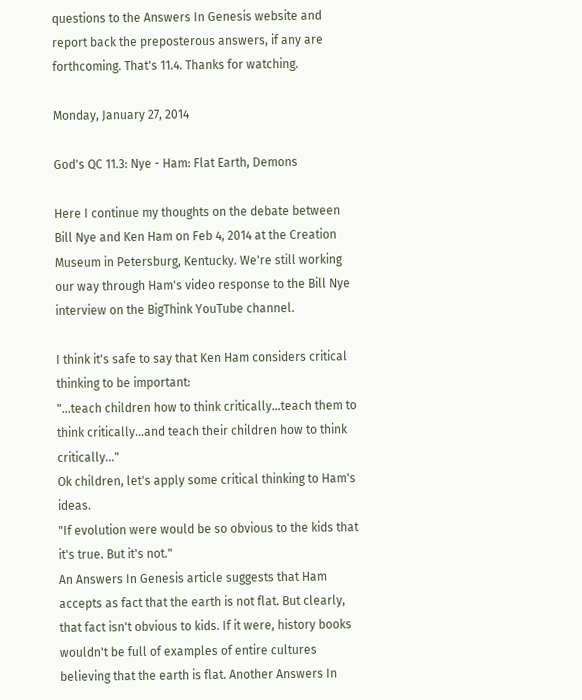questions to the Answers In Genesis website and report back the preposterous answers, if any are forthcoming. That's 11.4. Thanks for watching.

Monday, January 27, 2014

God's QC 11.3: Nye - Ham: Flat Earth, Demons

Here I continue my thoughts on the debate between Bill Nye and Ken Ham on Feb 4, 2014 at the Creation Museum in Petersburg, Kentucky. We're still working our way through Ham's video response to the Bill Nye interview on the BigThink YouTube channel.

I think it's safe to say that Ken Ham considers critical thinking to be important:
"...teach children how to think critically...teach them to think critically...and teach their children how to think critically..."
Ok children, let's apply some critical thinking to Ham's ideas.
"If evolution were would be so obvious to the kids that it's true. But it's not."
An Answers In Genesis article suggests that Ham accepts as fact that the earth is not flat. But clearly, that fact isn't obvious to kids. If it were, history books wouldn't be full of examples of entire cultures believing that the earth is flat. Another Answers In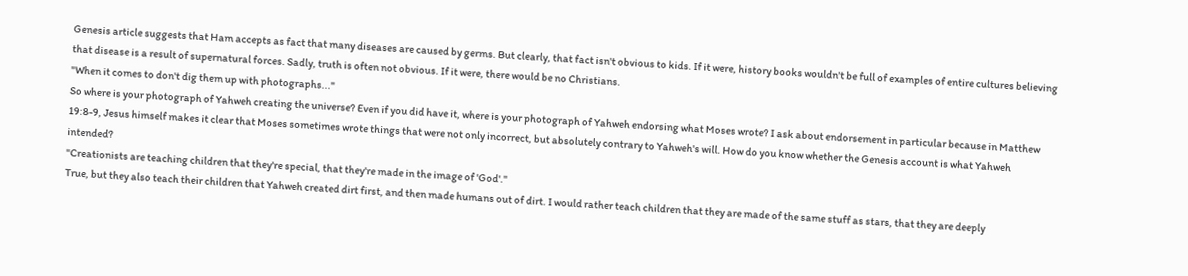Genesis article suggests that Ham accepts as fact that many diseases are caused by germs. But clearly, that fact isn't obvious to kids. If it were, history books wouldn't be full of examples of entire cultures believing that disease is a result of supernatural forces. Sadly, truth is often not obvious. If it were, there would be no Christians.
"When it comes to don't dig them up with photographs..."
So where is your photograph of Yahweh creating the universe? Even if you did have it, where is your photograph of Yahweh endorsing what Moses wrote? I ask about endorsement in particular because in Matthew 19:8-9, Jesus himself makes it clear that Moses sometimes wrote things that were not only incorrect, but absolutely contrary to Yahweh's will. How do you know whether the Genesis account is what Yahweh intended?
"Creationists are teaching children that they're special, that they're made in the image of 'God'."
True, but they also teach their children that Yahweh created dirt first, and then made humans out of dirt. I would rather teach children that they are made of the same stuff as stars, that they are deeply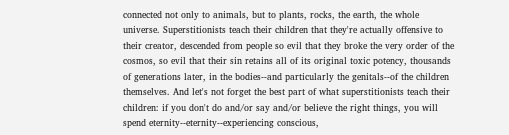connected not only to animals, but to plants, rocks, the earth, the whole universe. Superstitionists teach their children that they're actually offensive to their creator, descended from people so evil that they broke the very order of the cosmos, so evil that their sin retains all of its original toxic potency, thousands of generations later, in the bodies--and particularly the genitals--of the children themselves. And let's not forget the best part of what superstitionists teach their children: if you don't do and/or say and/or believe the right things, you will spend eternity--eternity--experiencing conscious,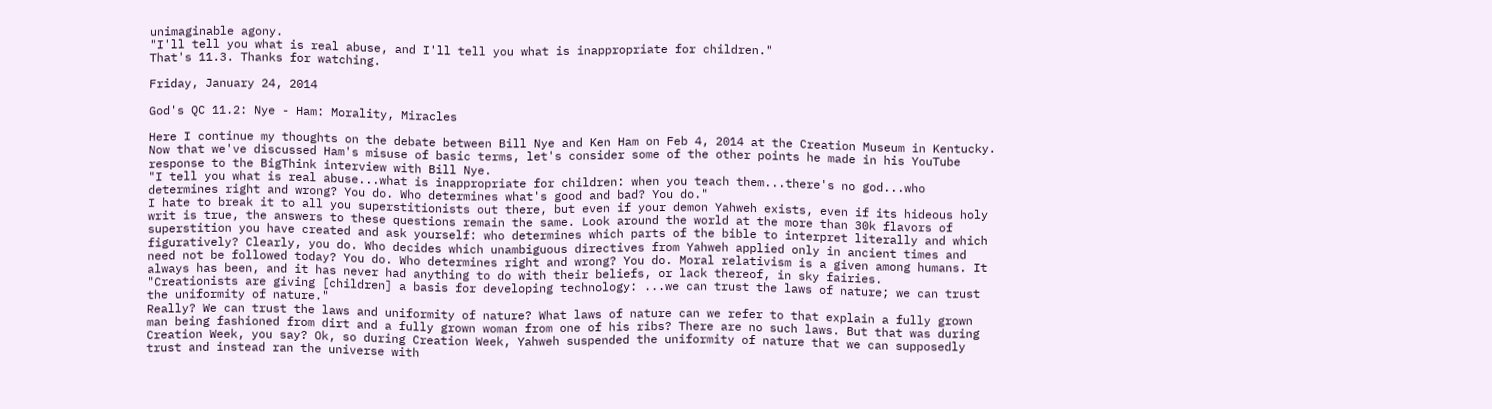unimaginable agony.
"I'll tell you what is real abuse, and I'll tell you what is inappropriate for children."
That's 11.3. Thanks for watching.

Friday, January 24, 2014

God's QC 11.2: Nye - Ham: Morality, Miracles

Here I continue my thoughts on the debate between Bill Nye and Ken Ham on Feb 4, 2014 at the Creation Museum in Kentucky. Now that we've discussed Ham's misuse of basic terms, let's consider some of the other points he made in his YouTube response to the BigThink interview with Bill Nye.
"I tell you what is real abuse...what is inappropriate for children: when you teach them...there's no god...who determines right and wrong? You do. Who determines what's good and bad? You do."
I hate to break it to all you superstitionists out there, but even if your demon Yahweh exists, even if its hideous holy writ is true, the answers to these questions remain the same. Look around the world at the more than 30k flavors of superstition you have created and ask yourself: who determines which parts of the bible to interpret literally and which figuratively? Clearly, you do. Who decides which unambiguous directives from Yahweh applied only in ancient times and need not be followed today? You do. Who determines right and wrong? You do. Moral relativism is a given among humans. It always has been, and it has never had anything to do with their beliefs, or lack thereof, in sky fairies.
"Creationists are giving [children] a basis for developing technology: ...we can trust the laws of nature; we can trust the uniformity of nature."
Really? We can trust the laws and uniformity of nature? What laws of nature can we refer to that explain a fully grown man being fashioned from dirt and a fully grown woman from one of his ribs? There are no such laws. But that was during Creation Week, you say? Ok, so during Creation Week, Yahweh suspended the uniformity of nature that we can supposedly trust and instead ran the universe with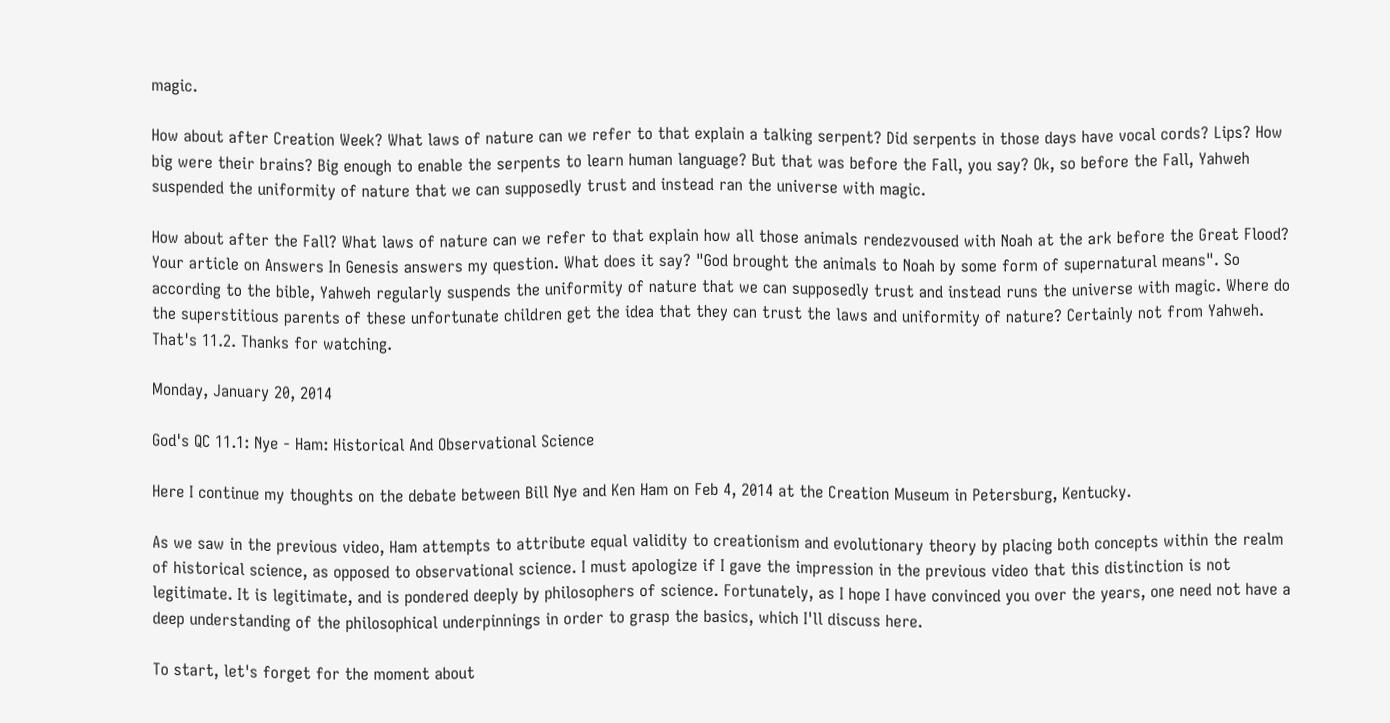magic.

How about after Creation Week? What laws of nature can we refer to that explain a talking serpent? Did serpents in those days have vocal cords? Lips? How big were their brains? Big enough to enable the serpents to learn human language? But that was before the Fall, you say? Ok, so before the Fall, Yahweh suspended the uniformity of nature that we can supposedly trust and instead ran the universe with magic.

How about after the Fall? What laws of nature can we refer to that explain how all those animals rendezvoused with Noah at the ark before the Great Flood? Your article on Answers In Genesis answers my question. What does it say? "God brought the animals to Noah by some form of supernatural means". So according to the bible, Yahweh regularly suspends the uniformity of nature that we can supposedly trust and instead runs the universe with magic. Where do the superstitious parents of these unfortunate children get the idea that they can trust the laws and uniformity of nature? Certainly not from Yahweh. That's 11.2. Thanks for watching.

Monday, January 20, 2014

God's QC 11.1: Nye - Ham: Historical And Observational Science

Here I continue my thoughts on the debate between Bill Nye and Ken Ham on Feb 4, 2014 at the Creation Museum in Petersburg, Kentucky.

As we saw in the previous video, Ham attempts to attribute equal validity to creationism and evolutionary theory by placing both concepts within the realm of historical science, as opposed to observational science. I must apologize if I gave the impression in the previous video that this distinction is not legitimate. It is legitimate, and is pondered deeply by philosophers of science. Fortunately, as I hope I have convinced you over the years, one need not have a deep understanding of the philosophical underpinnings in order to grasp the basics, which I'll discuss here.

To start, let's forget for the moment about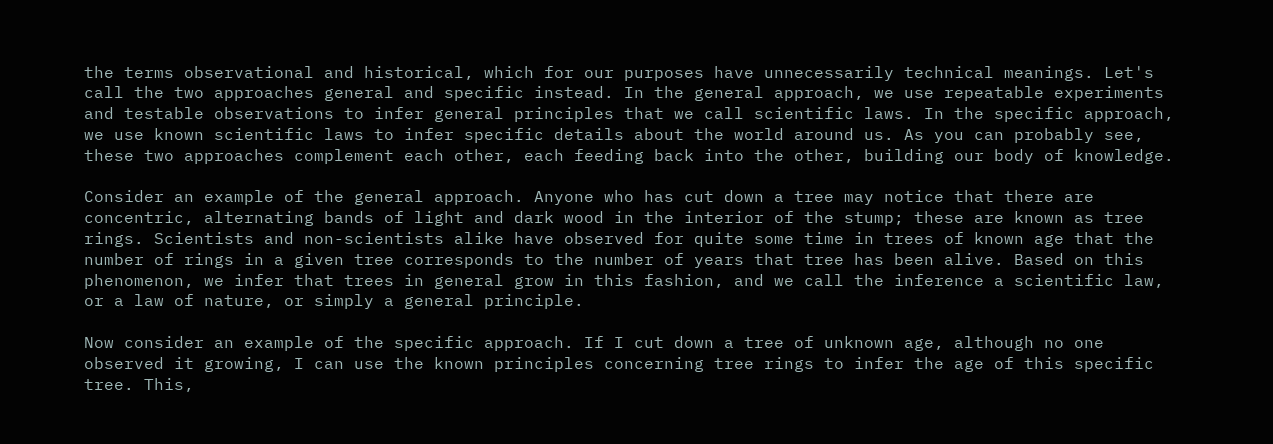the terms observational and historical, which for our purposes have unnecessarily technical meanings. Let's call the two approaches general and specific instead. In the general approach, we use repeatable experiments and testable observations to infer general principles that we call scientific laws. In the specific approach, we use known scientific laws to infer specific details about the world around us. As you can probably see, these two approaches complement each other, each feeding back into the other, building our body of knowledge.

Consider an example of the general approach. Anyone who has cut down a tree may notice that there are concentric, alternating bands of light and dark wood in the interior of the stump; these are known as tree rings. Scientists and non-scientists alike have observed for quite some time in trees of known age that the number of rings in a given tree corresponds to the number of years that tree has been alive. Based on this phenomenon, we infer that trees in general grow in this fashion, and we call the inference a scientific law, or a law of nature, or simply a general principle.

Now consider an example of the specific approach. If I cut down a tree of unknown age, although no one observed it growing, I can use the known principles concerning tree rings to infer the age of this specific tree. This,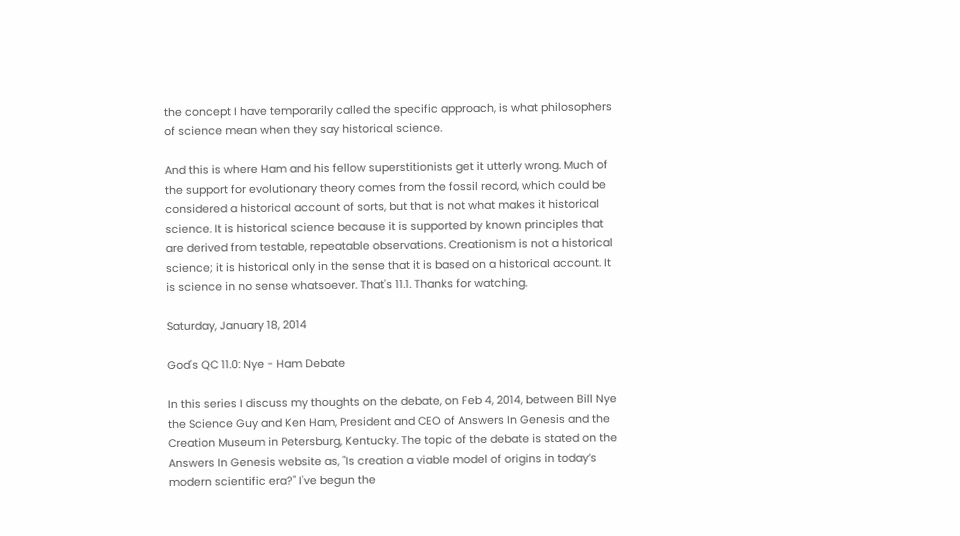the concept I have temporarily called the specific approach, is what philosophers of science mean when they say historical science.

And this is where Ham and his fellow superstitionists get it utterly wrong. Much of the support for evolutionary theory comes from the fossil record, which could be considered a historical account of sorts, but that is not what makes it historical science. It is historical science because it is supported by known principles that are derived from testable, repeatable observations. Creationism is not a historical science; it is historical only in the sense that it is based on a historical account. It is science in no sense whatsoever. That's 11.1. Thanks for watching.

Saturday, January 18, 2014

God's QC 11.0: Nye - Ham Debate

In this series I discuss my thoughts on the debate, on Feb 4, 2014, between Bill Nye the Science Guy and Ken Ham, President and CEO of Answers In Genesis and the Creation Museum in Petersburg, Kentucky. The topic of the debate is stated on the Answers In Genesis website as, "Is creation a viable model of origins in today’s modern scientific era?" I've begun the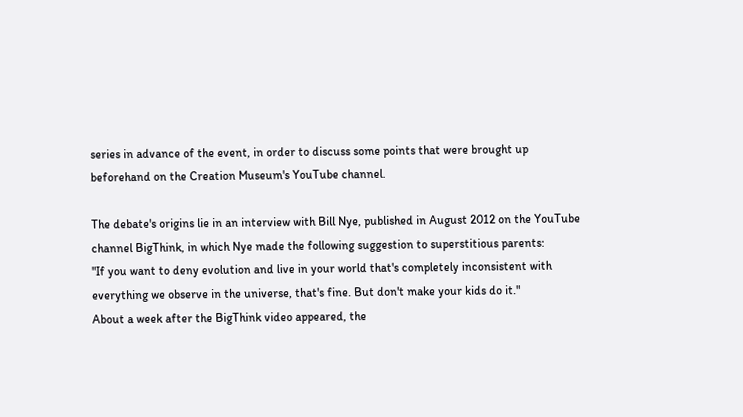series in advance of the event, in order to discuss some points that were brought up beforehand on the Creation Museum's YouTube channel.

The debate's origins lie in an interview with Bill Nye, published in August 2012 on the YouTube channel BigThink, in which Nye made the following suggestion to superstitious parents:
"If you want to deny evolution and live in your world that's completely inconsistent with everything we observe in the universe, that's fine. But don't make your kids do it."
About a week after the BigThink video appeared, the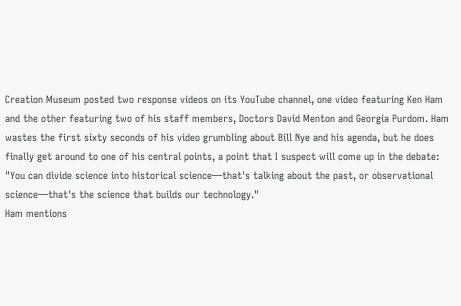Creation Museum posted two response videos on its YouTube channel, one video featuring Ken Ham and the other featuring two of his staff members, Doctors David Menton and Georgia Purdom. Ham wastes the first sixty seconds of his video grumbling about Bill Nye and his agenda, but he does finally get around to one of his central points, a point that I suspect will come up in the debate:
"You can divide science into historical science—that's talking about the past, or observational science—that's the science that builds our technology."
Ham mentions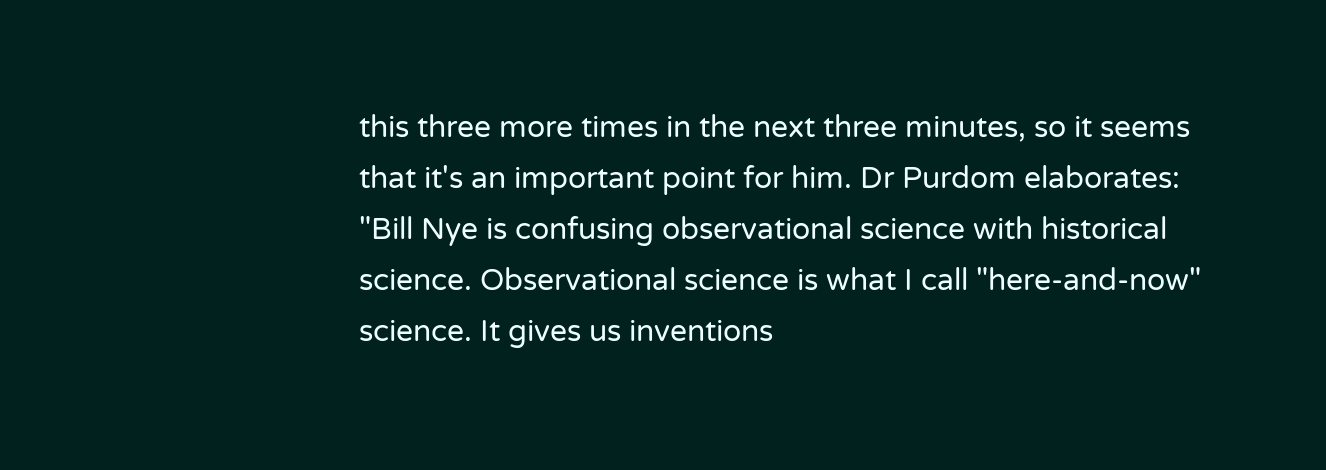this three more times in the next three minutes, so it seems that it's an important point for him. Dr Purdom elaborates:
"Bill Nye is confusing observational science with historical science. Observational science is what I call "here-and-now" science. It gives us inventions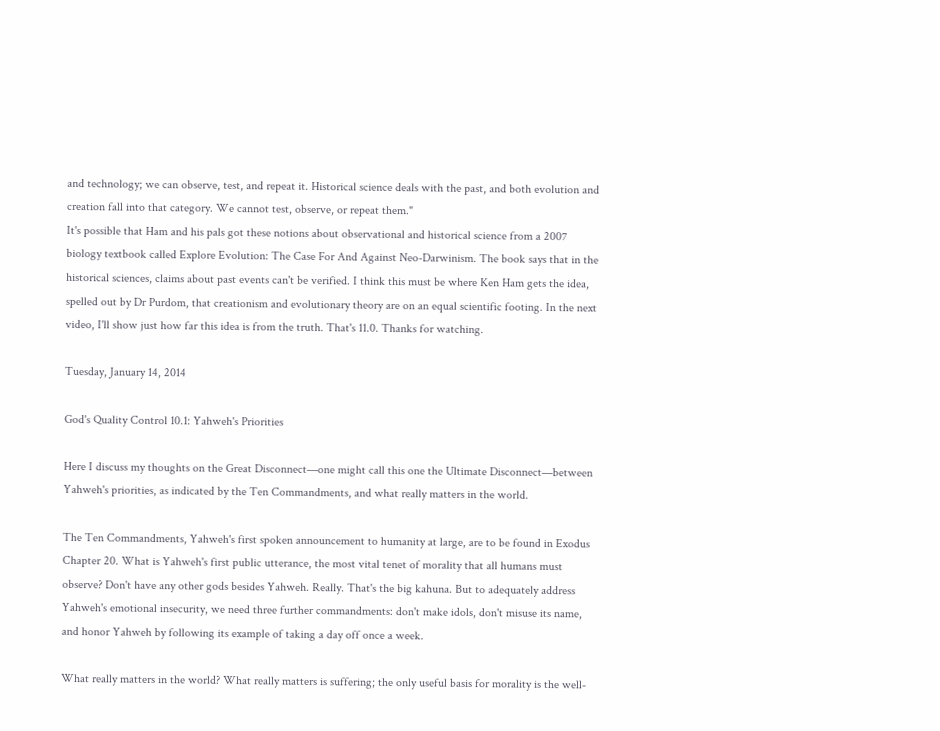and technology; we can observe, test, and repeat it. Historical science deals with the past, and both evolution and creation fall into that category. We cannot test, observe, or repeat them."
It's possible that Ham and his pals got these notions about observational and historical science from a 2007 biology textbook called Explore Evolution: The Case For And Against Neo-Darwinism. The book says that in the historical sciences, claims about past events can't be verified. I think this must be where Ken Ham gets the idea, spelled out by Dr Purdom, that creationism and evolutionary theory are on an equal scientific footing. In the next video, I'll show just how far this idea is from the truth. That's 11.0. Thanks for watching.

Tuesday, January 14, 2014

God's Quality Control 10.1: Yahweh's Priorities

Here I discuss my thoughts on the Great Disconnect—one might call this one the Ultimate Disconnect—between Yahweh's priorities, as indicated by the Ten Commandments, and what really matters in the world.

The Ten Commandments, Yahweh's first spoken announcement to humanity at large, are to be found in Exodus Chapter 20. What is Yahweh's first public utterance, the most vital tenet of morality that all humans must observe? Don't have any other gods besides Yahweh. Really. That's the big kahuna. But to adequately address Yahweh's emotional insecurity, we need three further commandments: don't make idols, don't misuse its name, and honor Yahweh by following its example of taking a day off once a week.

What really matters in the world? What really matters is suffering; the only useful basis for morality is the well-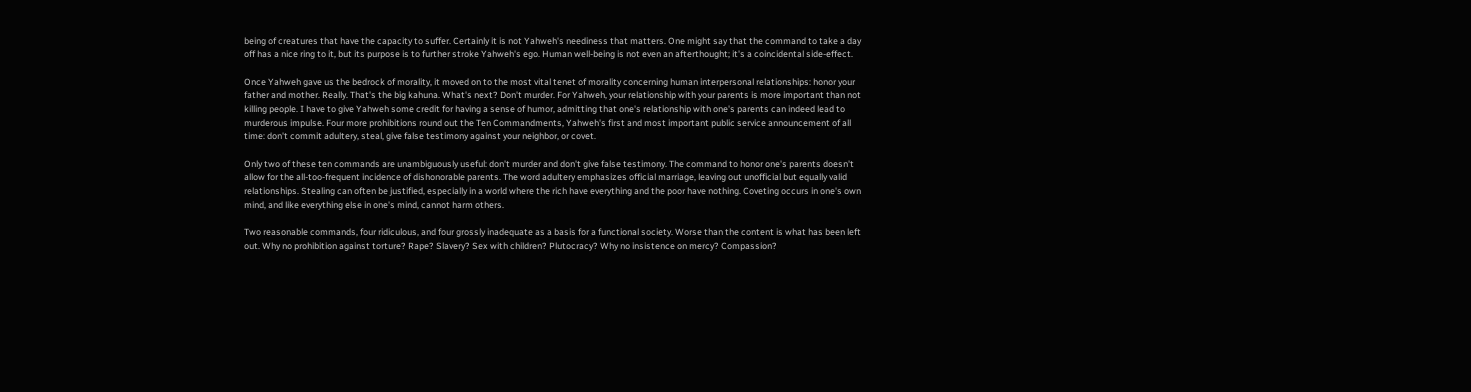being of creatures that have the capacity to suffer. Certainly it is not Yahweh's neediness that matters. One might say that the command to take a day off has a nice ring to it, but its purpose is to further stroke Yahweh's ego. Human well-being is not even an afterthought; it's a coincidental side-effect.

Once Yahweh gave us the bedrock of morality, it moved on to the most vital tenet of morality concerning human interpersonal relationships: honor your father and mother. Really. That's the big kahuna. What's next? Don't murder. For Yahweh, your relationship with your parents is more important than not killing people. I have to give Yahweh some credit for having a sense of humor, admitting that one's relationship with one's parents can indeed lead to murderous impulse. Four more prohibitions round out the Ten Commandments, Yahweh's first and most important public service announcement of all time: don't commit adultery, steal, give false testimony against your neighbor, or covet.

Only two of these ten commands are unambiguously useful: don't murder and don't give false testimony. The command to honor one's parents doesn't allow for the all-too-frequent incidence of dishonorable parents. The word adultery emphasizes official marriage, leaving out unofficial but equally valid relationships. Stealing can often be justified, especially in a world where the rich have everything and the poor have nothing. Coveting occurs in one's own mind, and like everything else in one's mind, cannot harm others.

Two reasonable commands, four ridiculous, and four grossly inadequate as a basis for a functional society. Worse than the content is what has been left out. Why no prohibition against torture? Rape? Slavery? Sex with children? Plutocracy? Why no insistence on mercy? Compassion?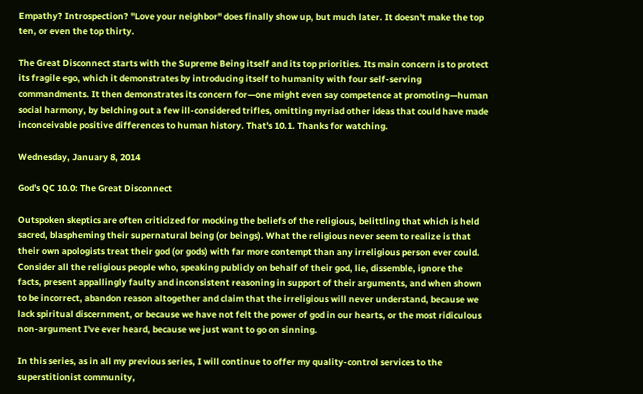Empathy? Introspection? "Love your neighbor" does finally show up, but much later. It doesn't make the top ten, or even the top thirty.

The Great Disconnect starts with the Supreme Being itself and its top priorities. Its main concern is to protect its fragile ego, which it demonstrates by introducing itself to humanity with four self-serving commandments. It then demonstrates its concern for—one might even say competence at promoting—human social harmony, by belching out a few ill-considered trifles, omitting myriad other ideas that could have made inconceivable positive differences to human history. That's 10.1. Thanks for watching.

Wednesday, January 8, 2014

God's QC 10.0: The Great Disconnect

Outspoken skeptics are often criticized for mocking the beliefs of the religious, belittling that which is held sacred, blaspheming their supernatural being (or beings). What the religious never seem to realize is that their own apologists treat their god (or gods) with far more contempt than any irreligious person ever could. Consider all the religious people who, speaking publicly on behalf of their god, lie, dissemble, ignore the facts, present appallingly faulty and inconsistent reasoning in support of their arguments, and when shown to be incorrect, abandon reason altogether and claim that the irreligious will never understand, because we lack spiritual discernment, or because we have not felt the power of god in our hearts, or the most ridiculous non-argument I've ever heard, because we just want to go on sinning.

In this series, as in all my previous series, I will continue to offer my quality-control services to the superstitionist community,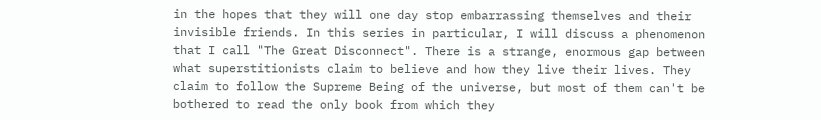in the hopes that they will one day stop embarrassing themselves and their invisible friends. In this series in particular, I will discuss a phenomenon that I call "The Great Disconnect". There is a strange, enormous gap between what superstitionists claim to believe and how they live their lives. They claim to follow the Supreme Being of the universe, but most of them can't be bothered to read the only book from which they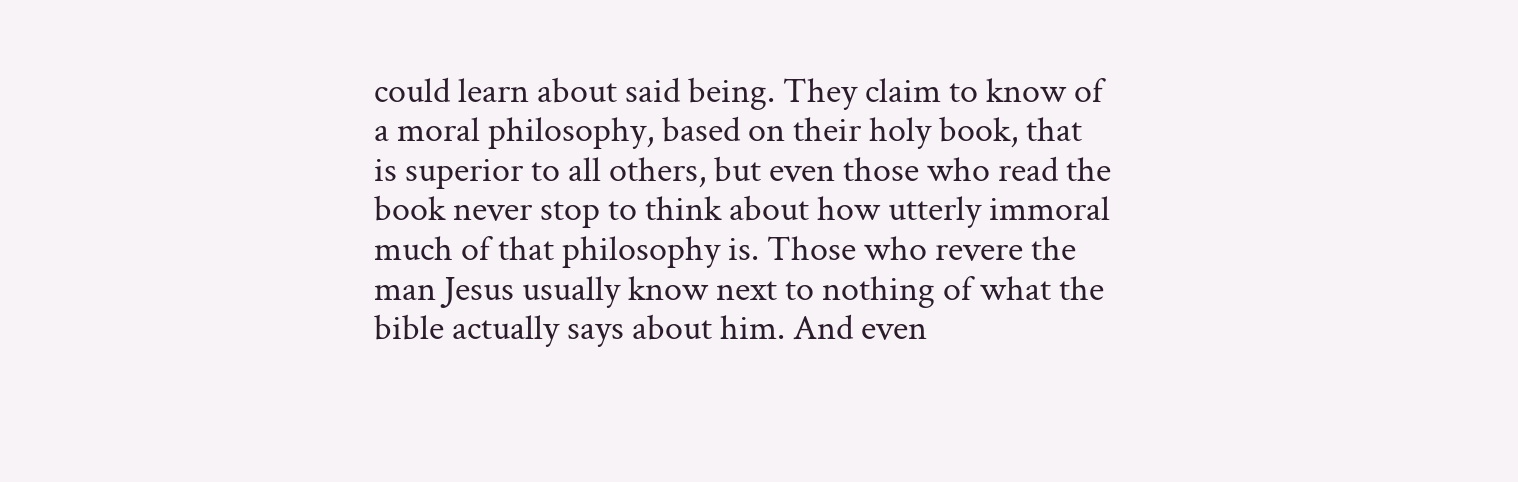could learn about said being. They claim to know of a moral philosophy, based on their holy book, that is superior to all others, but even those who read the book never stop to think about how utterly immoral much of that philosophy is. Those who revere the man Jesus usually know next to nothing of what the bible actually says about him. And even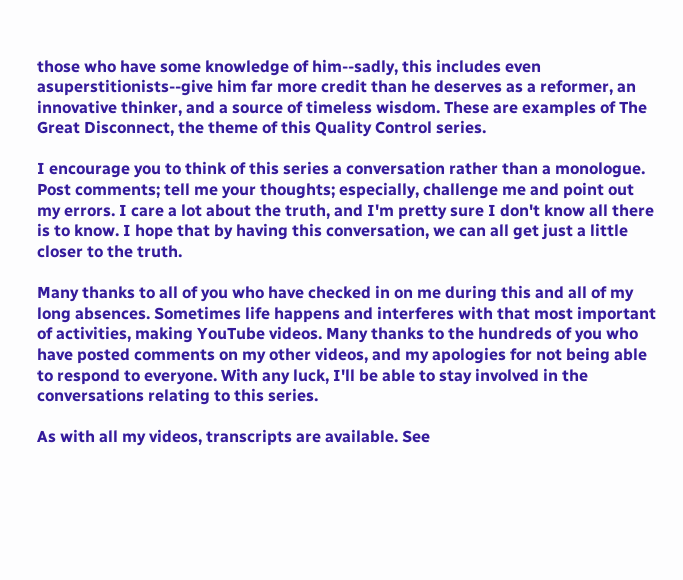those who have some knowledge of him--sadly, this includes even asuperstitionists--give him far more credit than he deserves as a reformer, an innovative thinker, and a source of timeless wisdom. These are examples of The Great Disconnect, the theme of this Quality Control series.

I encourage you to think of this series a conversation rather than a monologue. Post comments; tell me your thoughts; especially, challenge me and point out my errors. I care a lot about the truth, and I'm pretty sure I don't know all there is to know. I hope that by having this conversation, we can all get just a little closer to the truth.

Many thanks to all of you who have checked in on me during this and all of my long absences. Sometimes life happens and interferes with that most important of activities, making YouTube videos. Many thanks to the hundreds of you who have posted comments on my other videos, and my apologies for not being able to respond to everyone. With any luck, I'll be able to stay involved in the conversations relating to this series.

As with all my videos, transcripts are available. See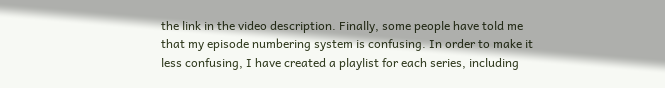the link in the video description. Finally, some people have told me that my episode numbering system is confusing. In order to make it less confusing, I have created a playlist for each series, including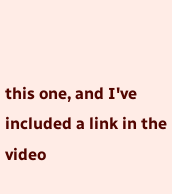this one, and I've included a link in the video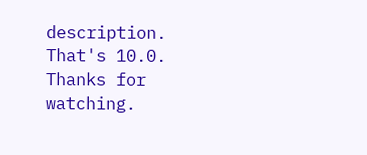description. That's 10.0. Thanks for watching.